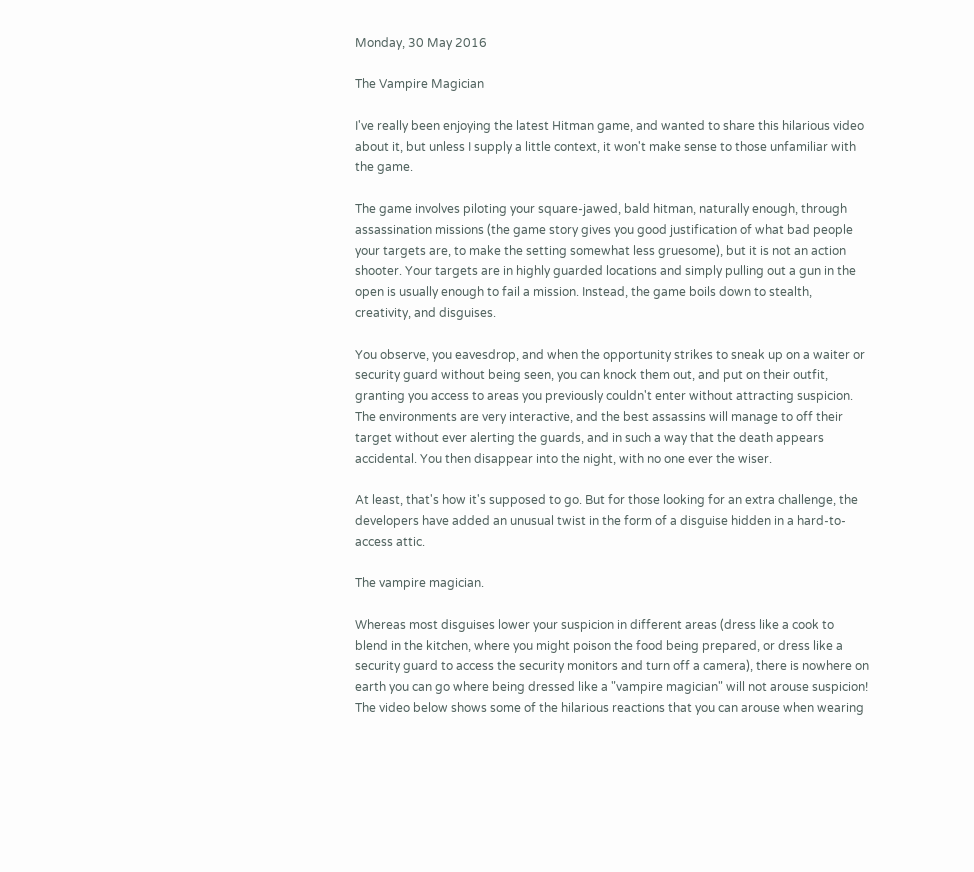Monday, 30 May 2016

The Vampire Magician

I've really been enjoying the latest Hitman game, and wanted to share this hilarious video about it, but unless I supply a little context, it won't make sense to those unfamiliar with the game.

The game involves piloting your square-jawed, bald hitman, naturally enough, through assassination missions (the game story gives you good justification of what bad people your targets are, to make the setting somewhat less gruesome), but it is not an action shooter. Your targets are in highly guarded locations and simply pulling out a gun in the open is usually enough to fail a mission. Instead, the game boils down to stealth, creativity, and disguises.

You observe, you eavesdrop, and when the opportunity strikes to sneak up on a waiter or security guard without being seen, you can knock them out, and put on their outfit, granting you access to areas you previously couldn't enter without attracting suspicion. The environments are very interactive, and the best assassins will manage to off their target without ever alerting the guards, and in such a way that the death appears accidental. You then disappear into the night, with no one ever the wiser.

At least, that's how it's supposed to go. But for those looking for an extra challenge, the developers have added an unusual twist in the form of a disguise hidden in a hard-to-access attic.

The vampire magician.

Whereas most disguises lower your suspicion in different areas (dress like a cook to blend in the kitchen, where you might poison the food being prepared, or dress like a security guard to access the security monitors and turn off a camera), there is nowhere on earth you can go where being dressed like a "vampire magician" will not arouse suspicion! The video below shows some of the hilarious reactions that you can arouse when wearing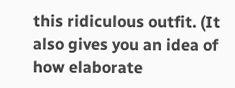this ridiculous outfit. (It also gives you an idea of how elaborate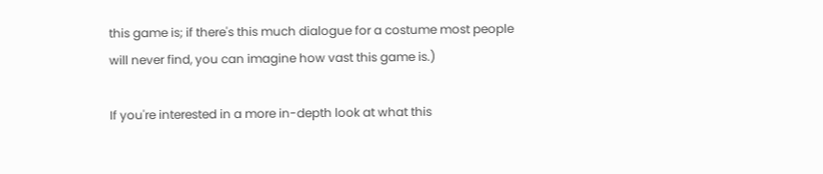this game is; if there's this much dialogue for a costume most people will never find, you can imagine how vast this game is.)

If you're interested in a more in-depth look at what this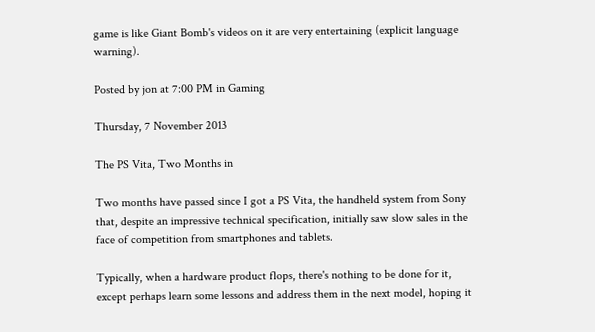game is like Giant Bomb's videos on it are very entertaining (explicit language warning).

Posted by jon at 7:00 PM in Gaming

Thursday, 7 November 2013

The PS Vita, Two Months in

Two months have passed since I got a PS Vita, the handheld system from Sony that, despite an impressive technical specification, initially saw slow sales in the face of competition from smartphones and tablets.

Typically, when a hardware product flops, there's nothing to be done for it, except perhaps learn some lessons and address them in the next model, hoping it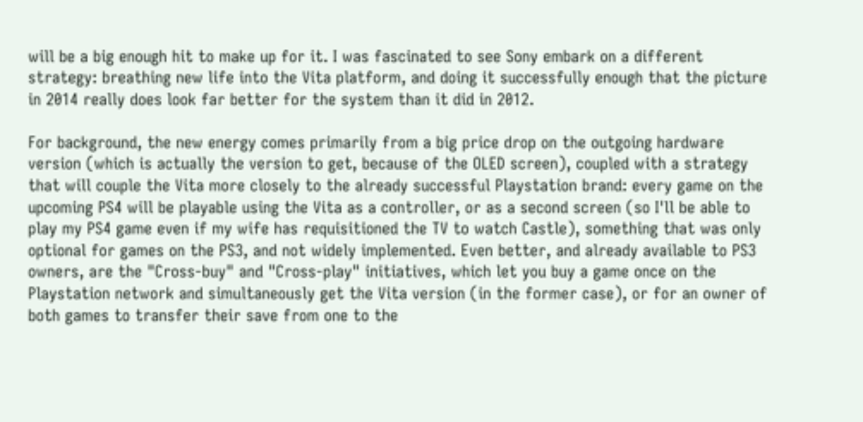will be a big enough hit to make up for it. I was fascinated to see Sony embark on a different strategy: breathing new life into the Vita platform, and doing it successfully enough that the picture in 2014 really does look far better for the system than it did in 2012.

For background, the new energy comes primarily from a big price drop on the outgoing hardware version (which is actually the version to get, because of the OLED screen), coupled with a strategy that will couple the Vita more closely to the already successful Playstation brand: every game on the upcoming PS4 will be playable using the Vita as a controller, or as a second screen (so I'll be able to play my PS4 game even if my wife has requisitioned the TV to watch Castle), something that was only optional for games on the PS3, and not widely implemented. Even better, and already available to PS3 owners, are the "Cross-buy" and "Cross-play" initiatives, which let you buy a game once on the Playstation network and simultaneously get the Vita version (in the former case), or for an owner of both games to transfer their save from one to the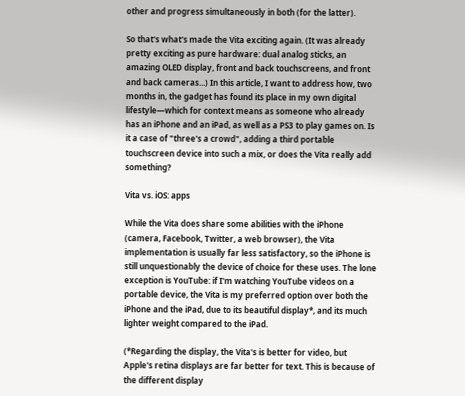other and progress simultaneously in both (for the latter).

So that's what's made the Vita exciting again. (It was already pretty exciting as pure hardware: dual analog sticks, an amazing OLED display, front and back touchscreens, and front and back cameras...) In this article, I want to address how, two months in, the gadget has found its place in my own digital lifestyle—which for context means as someone who already has an iPhone and an iPad, as well as a PS3 to play games on. Is it a case of "three's a crowd", adding a third portable touchscreen device into such a mix, or does the Vita really add something?

Vita vs. iOS: apps

While the Vita does share some abilities with the iPhone (camera, Facebook, Twitter, a web browser), the Vita implementation is usually far less satisfactory, so the iPhone is still unquestionably the device of choice for these uses. The lone exception is YouTube: if I'm watching YouTube videos on a portable device, the Vita is my preferred option over both the iPhone and the iPad, due to its beautiful display*, and its much lighter weight compared to the iPad.

(*Regarding the display, the Vita's is better for video, but Apple's retina displays are far better for text. This is because of the different display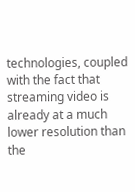technologies, coupled with the fact that streaming video is already at a much lower resolution than the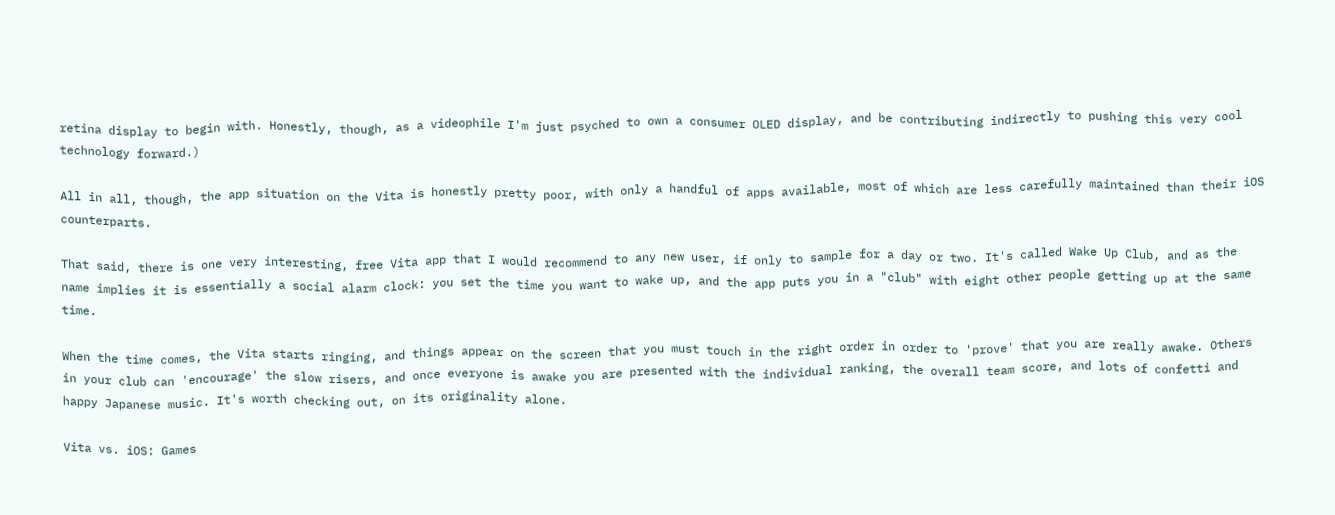retina display to begin with. Honestly, though, as a videophile I'm just psyched to own a consumer OLED display, and be contributing indirectly to pushing this very cool technology forward.)

All in all, though, the app situation on the Vita is honestly pretty poor, with only a handful of apps available, most of which are less carefully maintained than their iOS counterparts.

That said, there is one very interesting, free Vita app that I would recommend to any new user, if only to sample for a day or two. It's called Wake Up Club, and as the name implies it is essentially a social alarm clock: you set the time you want to wake up, and the app puts you in a "club" with eight other people getting up at the same time.

When the time comes, the Vita starts ringing, and things appear on the screen that you must touch in the right order in order to 'prove' that you are really awake. Others in your club can 'encourage' the slow risers, and once everyone is awake you are presented with the individual ranking, the overall team score, and lots of confetti and happy Japanese music. It's worth checking out, on its originality alone.

Vita vs. iOS: Games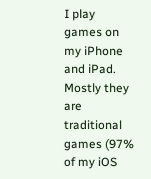I play games on my iPhone and iPad. Mostly they are traditional games (97% of my iOS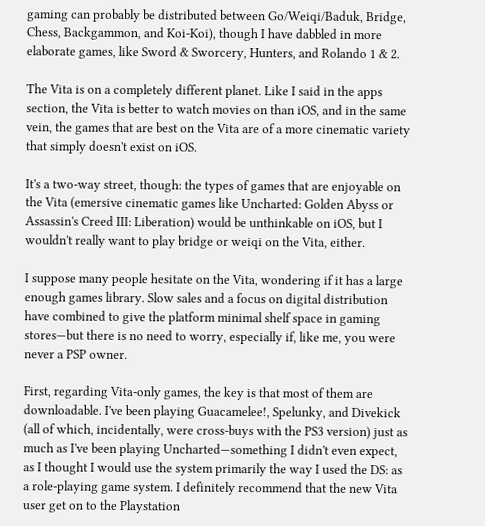gaming can probably be distributed between Go/Weiqi/Baduk, Bridge, Chess, Backgammon, and Koi-Koi), though I have dabbled in more elaborate games, like Sword & Sworcery, Hunters, and Rolando 1 & 2.

The Vita is on a completely different planet. Like I said in the apps section, the Vita is better to watch movies on than iOS, and in the same vein, the games that are best on the Vita are of a more cinematic variety that simply doesn't exist on iOS.

It's a two-way street, though: the types of games that are enjoyable on the Vita (emersive cinematic games like Uncharted: Golden Abyss or Assassin's Creed III: Liberation) would be unthinkable on iOS, but I wouldn't really want to play bridge or weiqi on the Vita, either.

I suppose many people hesitate on the Vita, wondering if it has a large enough games library. Slow sales and a focus on digital distribution have combined to give the platform minimal shelf space in gaming stores—but there is no need to worry, especially if, like me, you were never a PSP owner.

First, regarding Vita-only games, the key is that most of them are downloadable. I've been playing Guacamelee!, Spelunky, and Divekick (all of which, incidentally, were cross-buys with the PS3 version) just as much as I've been playing Uncharted—something I didn't even expect, as I thought I would use the system primarily the way I used the DS: as a role-playing game system. I definitely recommend that the new Vita user get on to the Playstation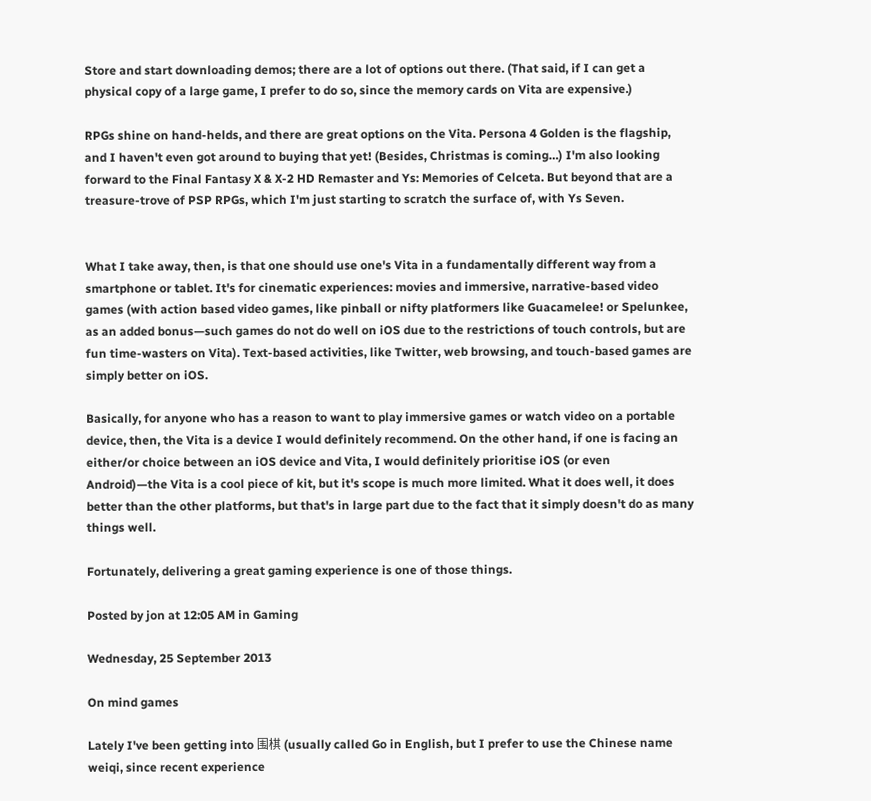Store and start downloading demos; there are a lot of options out there. (That said, if I can get a physical copy of a large game, I prefer to do so, since the memory cards on Vita are expensive.)

RPGs shine on hand-helds, and there are great options on the Vita. Persona 4 Golden is the flagship, and I haven't even got around to buying that yet! (Besides, Christmas is coming…) I'm also looking forward to the Final Fantasy X & X-2 HD Remaster and Ys: Memories of Celceta. But beyond that are a treasure-trove of PSP RPGs, which I'm just starting to scratch the surface of, with Ys Seven.


What I take away, then, is that one should use one's Vita in a fundamentally different way from a smartphone or tablet. It's for cinematic experiences: movies and immersive, narrative-based video games (with action based video games, like pinball or nifty platformers like Guacamelee! or Spelunkee, as an added bonus—such games do not do well on iOS due to the restrictions of touch controls, but are fun time-wasters on Vita). Text-based activities, like Twitter, web browsing, and touch-based games are simply better on iOS.

Basically, for anyone who has a reason to want to play immersive games or watch video on a portable device, then, the Vita is a device I would definitely recommend. On the other hand, if one is facing an either/or choice between an iOS device and Vita, I would definitely prioritise iOS (or even Android)—the Vita is a cool piece of kit, but it's scope is much more limited. What it does well, it does better than the other platforms, but that's in large part due to the fact that it simply doesn't do as many things well.

Fortunately, delivering a great gaming experience is one of those things.

Posted by jon at 12:05 AM in Gaming

Wednesday, 25 September 2013

On mind games

Lately I've been getting into 围棋 (usually called Go in English, but I prefer to use the Chinese name weiqi, since recent experience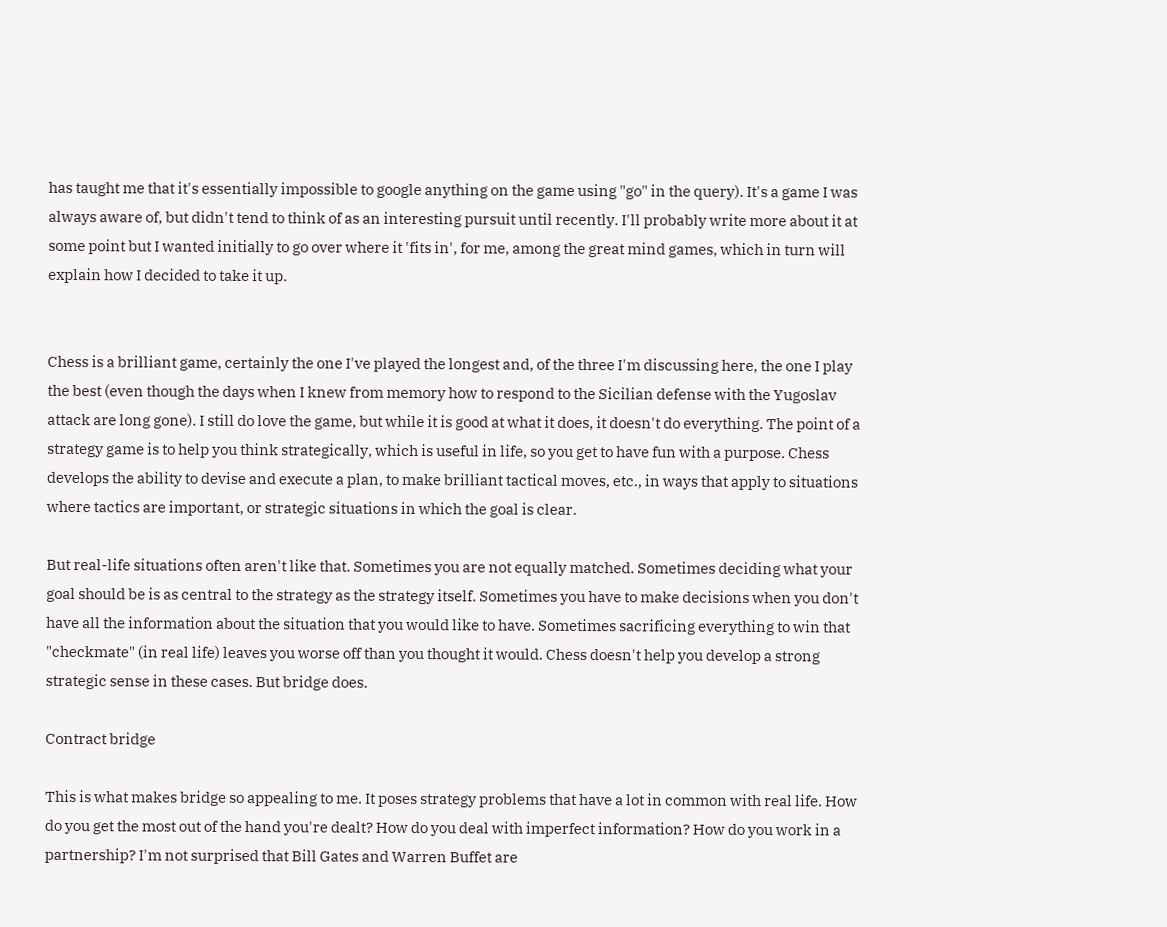has taught me that it's essentially impossible to google anything on the game using "go" in the query). It's a game I was always aware of, but didn't tend to think of as an interesting pursuit until recently. I'll probably write more about it at some point but I wanted initially to go over where it 'fits in', for me, among the great mind games, which in turn will explain how I decided to take it up.


Chess is a brilliant game, certainly the one I've played the longest and, of the three I'm discussing here, the one I play the best (even though the days when I knew from memory how to respond to the Sicilian defense with the Yugoslav attack are long gone). I still do love the game, but while it is good at what it does, it doesn't do everything. The point of a strategy game is to help you think strategically, which is useful in life, so you get to have fun with a purpose. Chess develops the ability to devise and execute a plan, to make brilliant tactical moves, etc., in ways that apply to situations where tactics are important, or strategic situations in which the goal is clear.

But real-life situations often aren't like that. Sometimes you are not equally matched. Sometimes deciding what your goal should be is as central to the strategy as the strategy itself. Sometimes you have to make decisions when you don't have all the information about the situation that you would like to have. Sometimes sacrificing everything to win that "checkmate" (in real life) leaves you worse off than you thought it would. Chess doesn't help you develop a strong strategic sense in these cases. But bridge does.

Contract bridge

This is what makes bridge so appealing to me. It poses strategy problems that have a lot in common with real life. How do you get the most out of the hand you're dealt? How do you deal with imperfect information? How do you work in a partnership? I'm not surprised that Bill Gates and Warren Buffet are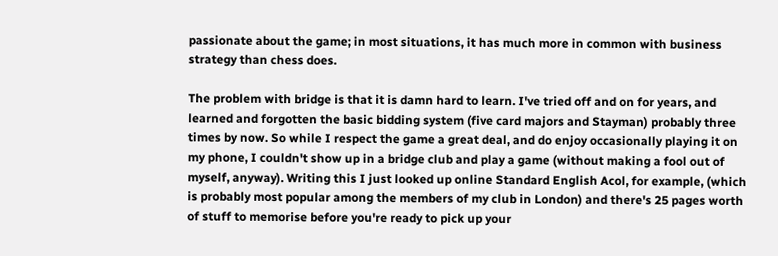passionate about the game; in most situations, it has much more in common with business strategy than chess does.

The problem with bridge is that it is damn hard to learn. I've tried off and on for years, and learned and forgotten the basic bidding system (five card majors and Stayman) probably three times by now. So while I respect the game a great deal, and do enjoy occasionally playing it on my phone, I couldn't show up in a bridge club and play a game (without making a fool out of myself, anyway). Writing this I just looked up online Standard English Acol, for example, (which is probably most popular among the members of my club in London) and there's 25 pages worth of stuff to memorise before you're ready to pick up your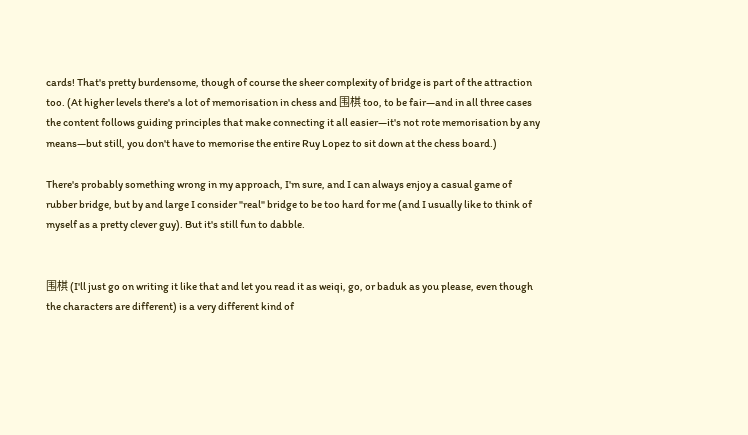cards! That's pretty burdensome, though of course the sheer complexity of bridge is part of the attraction too. (At higher levels there's a lot of memorisation in chess and 围棋 too, to be fair—and in all three cases the content follows guiding principles that make connecting it all easier—it's not rote memorisation by any means—but still, you don't have to memorise the entire Ruy Lopez to sit down at the chess board.)

There's probably something wrong in my approach, I'm sure, and I can always enjoy a casual game of rubber bridge, but by and large I consider "real" bridge to be too hard for me (and I usually like to think of myself as a pretty clever guy). But it's still fun to dabble.


围棋 (I'll just go on writing it like that and let you read it as weiqi, go, or baduk as you please, even though the characters are different) is a very different kind of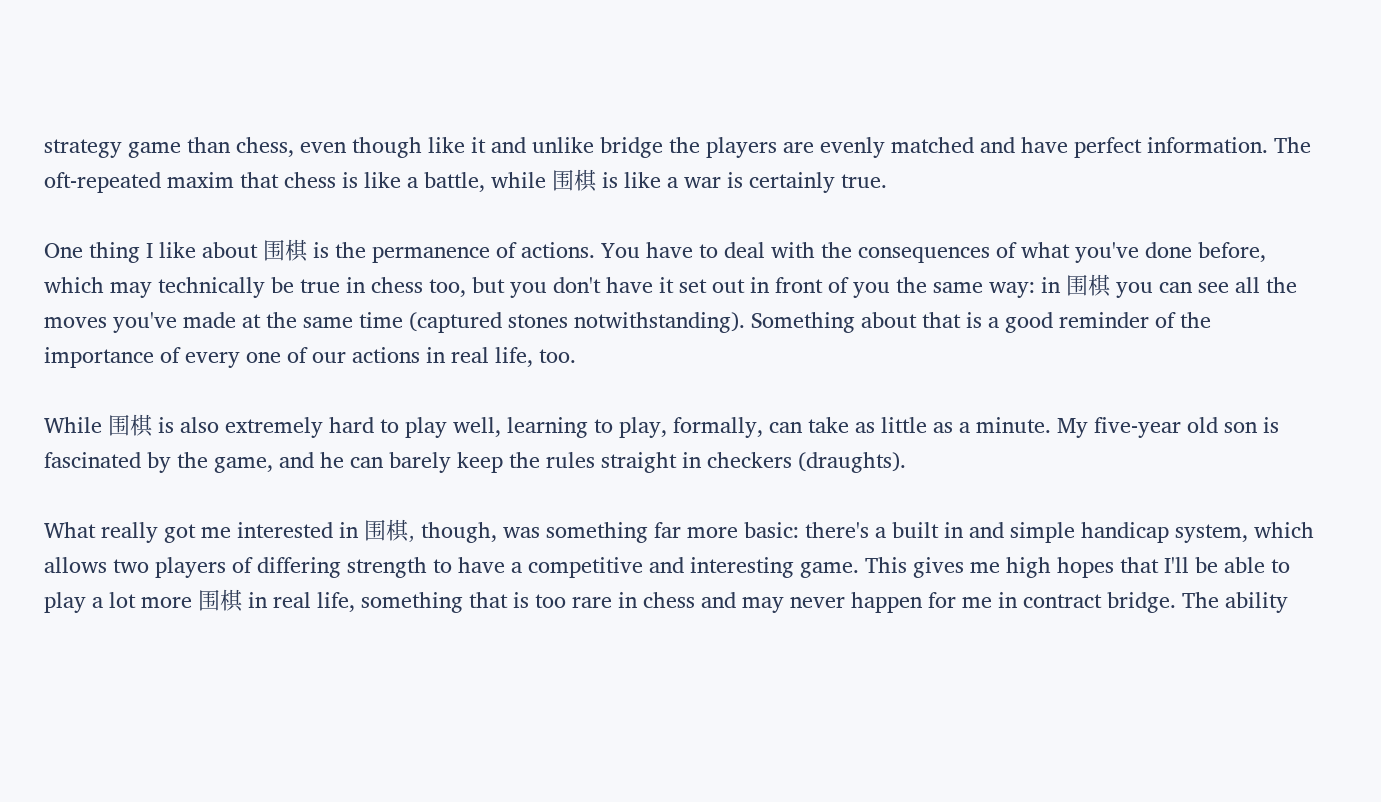strategy game than chess, even though like it and unlike bridge the players are evenly matched and have perfect information. The oft-repeated maxim that chess is like a battle, while 围棋 is like a war is certainly true.

One thing I like about 围棋 is the permanence of actions. You have to deal with the consequences of what you've done before, which may technically be true in chess too, but you don't have it set out in front of you the same way: in 围棋 you can see all the moves you've made at the same time (captured stones notwithstanding). Something about that is a good reminder of the importance of every one of our actions in real life, too.

While 围棋 is also extremely hard to play well, learning to play, formally, can take as little as a minute. My five-year old son is fascinated by the game, and he can barely keep the rules straight in checkers (draughts).

What really got me interested in 围棋, though, was something far more basic: there's a built in and simple handicap system, which allows two players of differing strength to have a competitive and interesting game. This gives me high hopes that I'll be able to play a lot more 围棋 in real life, something that is too rare in chess and may never happen for me in contract bridge. The ability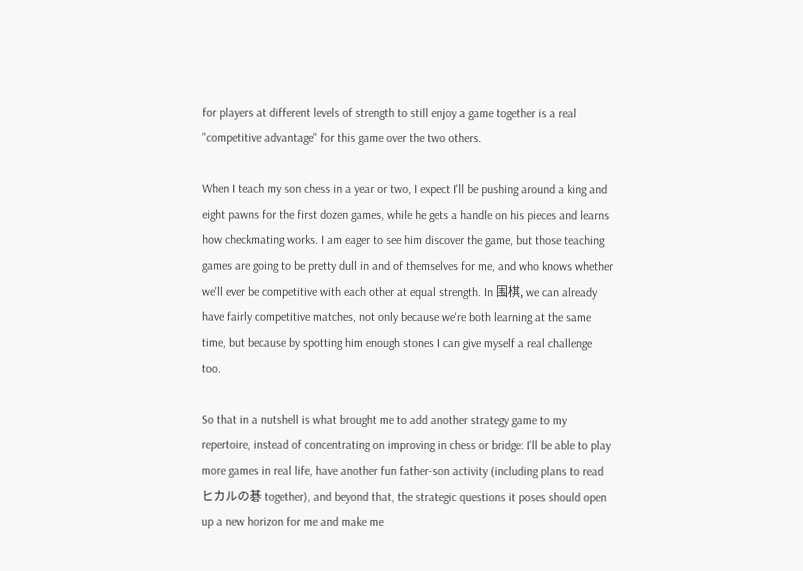for players at different levels of strength to still enjoy a game together is a real "competitive advantage" for this game over the two others.

When I teach my son chess in a year or two, I expect I'll be pushing around a king and eight pawns for the first dozen games, while he gets a handle on his pieces and learns how checkmating works. I am eager to see him discover the game, but those teaching games are going to be pretty dull in and of themselves for me, and who knows whether we'll ever be competitive with each other at equal strength. In 围棋, we can already have fairly competitive matches, not only because we're both learning at the same time, but because by spotting him enough stones I can give myself a real challenge too.

So that in a nutshell is what brought me to add another strategy game to my repertoire, instead of concentrating on improving in chess or bridge: I'll be able to play more games in real life, have another fun father-son activity (including plans to read ヒカルの碁 together), and beyond that, the strategic questions it poses should open up a new horizon for me and make me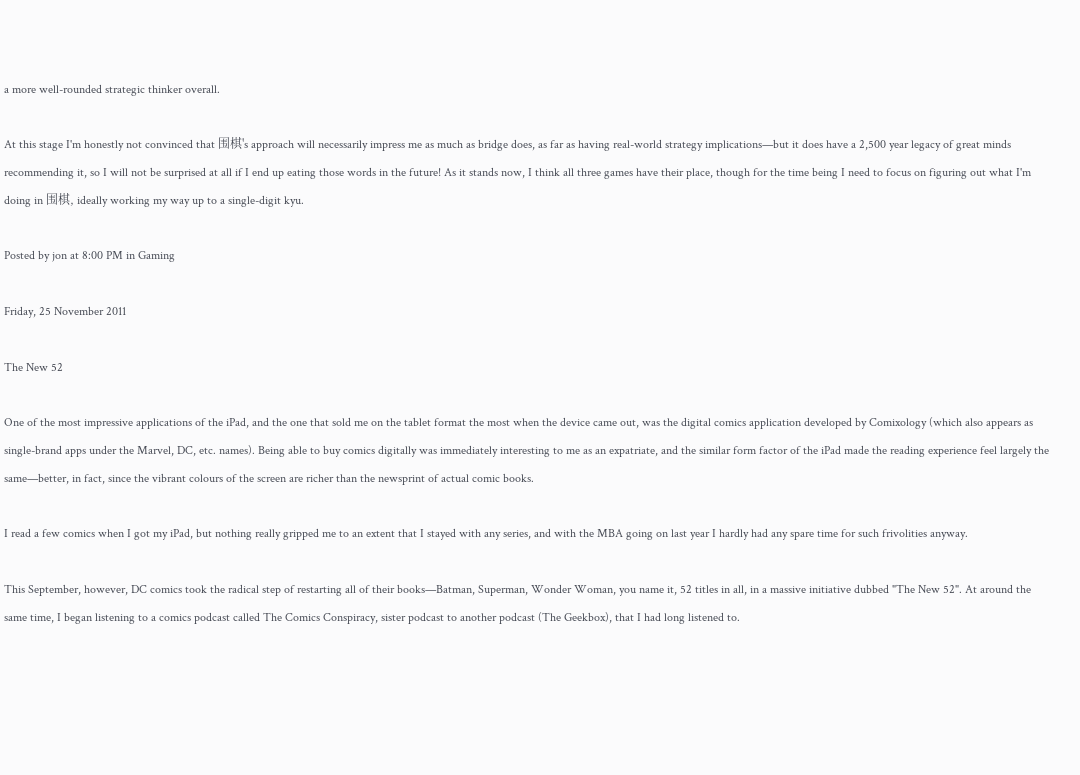a more well-rounded strategic thinker overall.

At this stage I'm honestly not convinced that 围棋's approach will necessarily impress me as much as bridge does, as far as having real-world strategy implications—but it does have a 2,500 year legacy of great minds recommending it, so I will not be surprised at all if I end up eating those words in the future! As it stands now, I think all three games have their place, though for the time being I need to focus on figuring out what I'm doing in 围棋, ideally working my way up to a single-digit kyu.

Posted by jon at 8:00 PM in Gaming

Friday, 25 November 2011

The New 52

One of the most impressive applications of the iPad, and the one that sold me on the tablet format the most when the device came out, was the digital comics application developed by Comixology (which also appears as single-brand apps under the Marvel, DC, etc. names). Being able to buy comics digitally was immediately interesting to me as an expatriate, and the similar form factor of the iPad made the reading experience feel largely the same—better, in fact, since the vibrant colours of the screen are richer than the newsprint of actual comic books.

I read a few comics when I got my iPad, but nothing really gripped me to an extent that I stayed with any series, and with the MBA going on last year I hardly had any spare time for such frivolities anyway.

This September, however, DC comics took the radical step of restarting all of their books—Batman, Superman, Wonder Woman, you name it, 52 titles in all, in a massive initiative dubbed "The New 52". At around the same time, I began listening to a comics podcast called The Comics Conspiracy, sister podcast to another podcast (The Geekbox), that I had long listened to.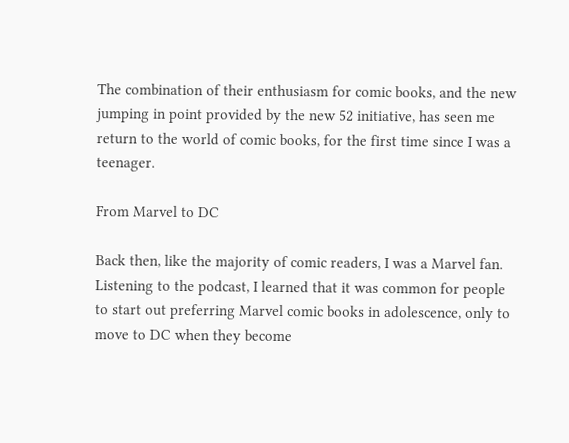The combination of their enthusiasm for comic books, and the new jumping in point provided by the new 52 initiative, has seen me return to the world of comic books, for the first time since I was a teenager.

From Marvel to DC

Back then, like the majority of comic readers, I was a Marvel fan. Listening to the podcast, I learned that it was common for people to start out preferring Marvel comic books in adolescence, only to move to DC when they become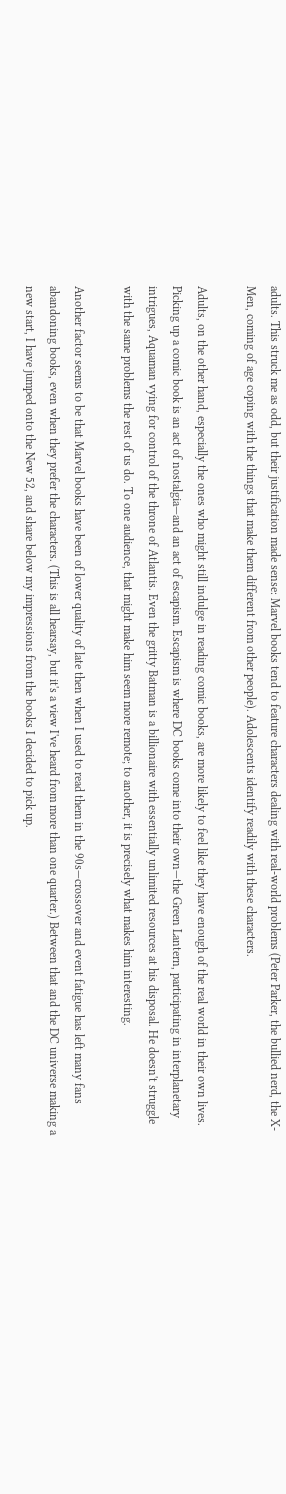adults. This struck me as odd, but their justification made sense: Marvel books tend to feature characters dealing with real-world problems (Peter Parker, the bullied nerd, the X-Men, coming of age coping with the things that make them different from other people). Adolescents identify readily with these characters.

Adults, on the other hand, especially the ones who might still indulge in reading comic books, are more likely to feel like they have enough of the real world in their own lives. Picking up a comic book is an act of nostalgia—and an act of escapism. Escapism is where DC books come into their own—the Green Lantern, participating in interplanetary intrigues, Aquaman vying for control of the throne of Atlantis. Even the gritty Batman is a billionaire with essentially unlimited resources at his disposal. He doesn't struggle with the same problems the rest of us do. To one audience, that might make him seem more remote; to another, it is precisely what makes him interesting.

Another factor seems to be that Marvel books have been of lower quality of late then when I used to read them in the 90s—crossover and event fatigue has left many fans abandoning books, even when they prefer the characters. (This is all hearsay, but it's a view I've heard from more than one quarter.) Between that and the DC universe making a new start, I have jumped onto the New 52, and share below my impressions from the books I decided to pick up.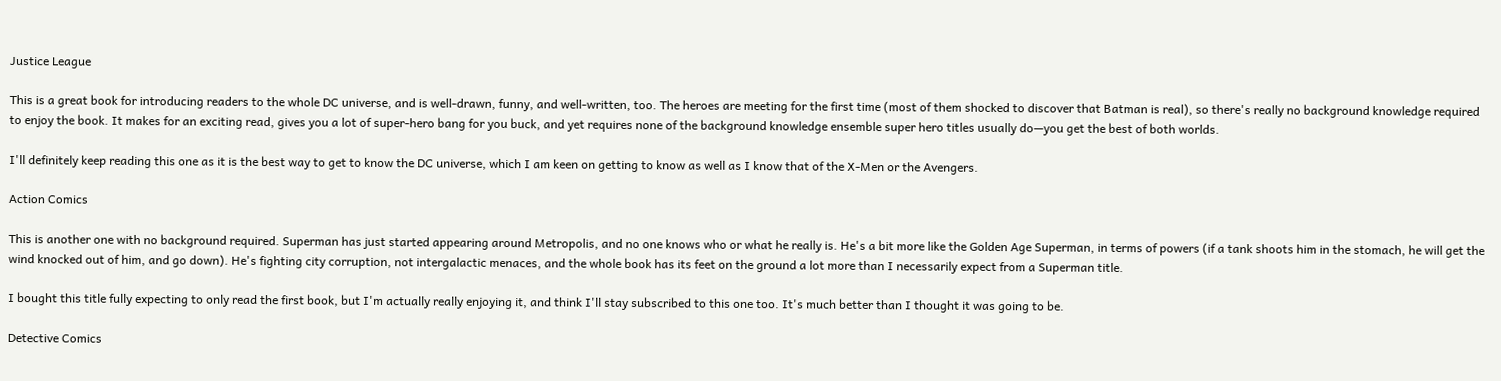Justice League

This is a great book for introducing readers to the whole DC universe, and is well-drawn, funny, and well-written, too. The heroes are meeting for the first time (most of them shocked to discover that Batman is real), so there's really no background knowledge required to enjoy the book. It makes for an exciting read, gives you a lot of super-hero bang for you buck, and yet requires none of the background knowledge ensemble super hero titles usually do—you get the best of both worlds.

I'll definitely keep reading this one as it is the best way to get to know the DC universe, which I am keen on getting to know as well as I know that of the X-Men or the Avengers.

Action Comics

This is another one with no background required. Superman has just started appearing around Metropolis, and no one knows who or what he really is. He's a bit more like the Golden Age Superman, in terms of powers (if a tank shoots him in the stomach, he will get the wind knocked out of him, and go down). He's fighting city corruption, not intergalactic menaces, and the whole book has its feet on the ground a lot more than I necessarily expect from a Superman title.

I bought this title fully expecting to only read the first book, but I'm actually really enjoying it, and think I'll stay subscribed to this one too. It's much better than I thought it was going to be.

Detective Comics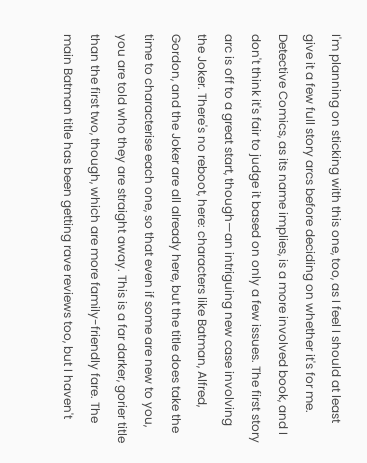I'm planning on sticking with this one, too, as I feel I should at least give it a few full story arcs before deciding on whether it's for me. Detective Comics, as its name implies, is a more involved book, and I don't think it's fair to judge it based on only a few issues. The first story arc is off to a great start, though—an intriguing new case involving the Joker. There's no reboot, here: characters like Batman, Alfred, Gordon, and the Joker are all already here, but the title does take the time to characterise each one, so that even if some are new to you, you are told who they are straight away. This is a far darker, gorier title than the first two, though, which are more family-friendly fare. The main Batman title has been getting rave reviews too, but I haven't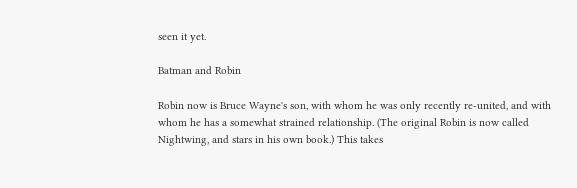seen it yet.

Batman and Robin

Robin now is Bruce Wayne's son, with whom he was only recently re-united, and with whom he has a somewhat strained relationship. (The original Robin is now called Nightwing, and stars in his own book.) This takes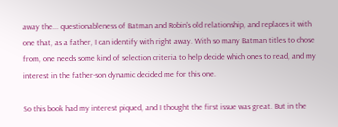away the... questionableness of Batman and Robin's old relationship, and replaces it with one that, as a father, I can identify with right away. With so many Batman titles to chose from, one needs some kind of selection criteria to help decide which ones to read, and my interest in the father-son dynamic decided me for this one.

So this book had my interest piqued, and I thought the first issue was great. But in the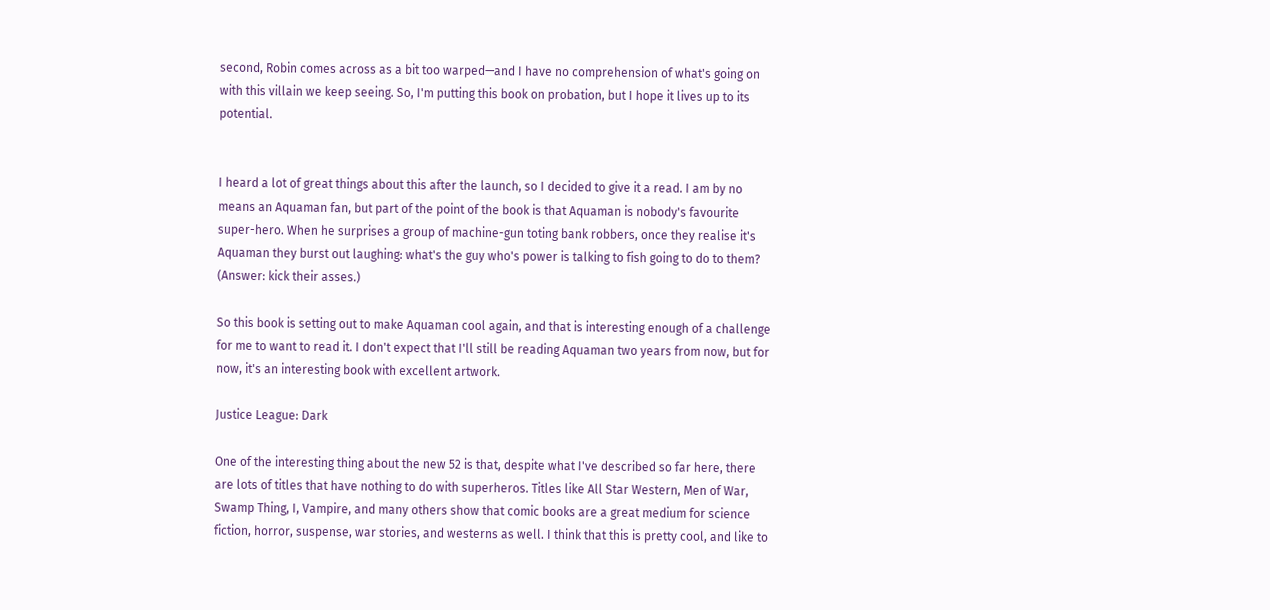second, Robin comes across as a bit too warped—and I have no comprehension of what's going on with this villain we keep seeing. So, I'm putting this book on probation, but I hope it lives up to its potential.


I heard a lot of great things about this after the launch, so I decided to give it a read. I am by no means an Aquaman fan, but part of the point of the book is that Aquaman is nobody's favourite super-hero. When he surprises a group of machine-gun toting bank robbers, once they realise it's Aquaman they burst out laughing: what's the guy who's power is talking to fish going to do to them? (Answer: kick their asses.)

So this book is setting out to make Aquaman cool again, and that is interesting enough of a challenge for me to want to read it. I don't expect that I'll still be reading Aquaman two years from now, but for now, it's an interesting book with excellent artwork.

Justice League: Dark

One of the interesting thing about the new 52 is that, despite what I've described so far here, there are lots of titles that have nothing to do with superheros. Titles like All Star Western, Men of War, Swamp Thing, I, Vampire, and many others show that comic books are a great medium for science fiction, horror, suspense, war stories, and westerns as well. I think that this is pretty cool, and like to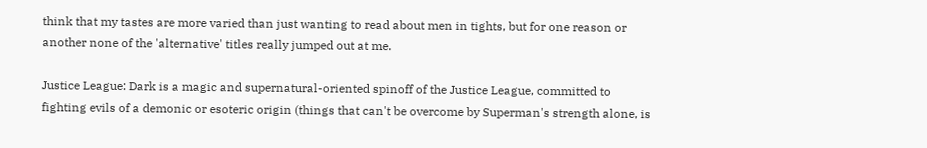think that my tastes are more varied than just wanting to read about men in tights, but for one reason or another none of the 'alternative' titles really jumped out at me.

Justice League: Dark is a magic and supernatural-oriented spinoff of the Justice League, committed to fighting evils of a demonic or esoteric origin (things that can't be overcome by Superman's strength alone, is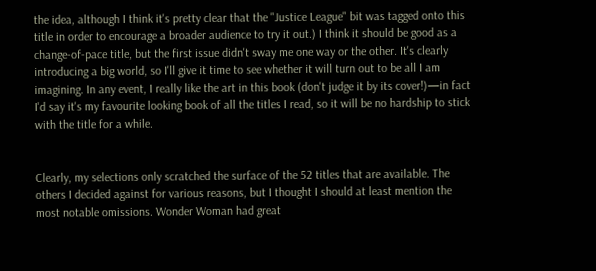the idea, although I think it's pretty clear that the "Justice League" bit was tagged onto this title in order to encourage a broader audience to try it out.) I think it should be good as a change-of-pace title, but the first issue didn't sway me one way or the other. It's clearly introducing a big world, so I'll give it time to see whether it will turn out to be all I am imagining. In any event, I really like the art in this book (don't judge it by its cover!)—in fact I'd say it's my favourite looking book of all the titles I read, so it will be no hardship to stick with the title for a while.


Clearly, my selections only scratched the surface of the 52 titles that are available. The others I decided against for various reasons, but I thought I should at least mention the most notable omissions. Wonder Woman had great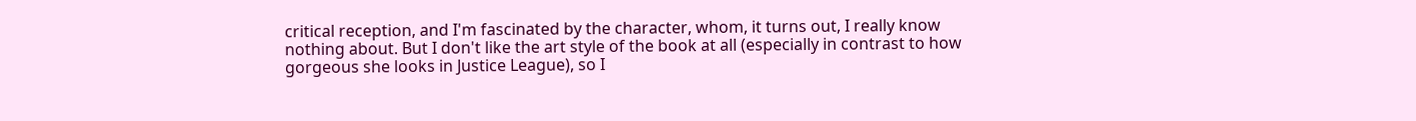critical reception, and I'm fascinated by the character, whom, it turns out, I really know nothing about. But I don't like the art style of the book at all (especially in contrast to how gorgeous she looks in Justice League), so I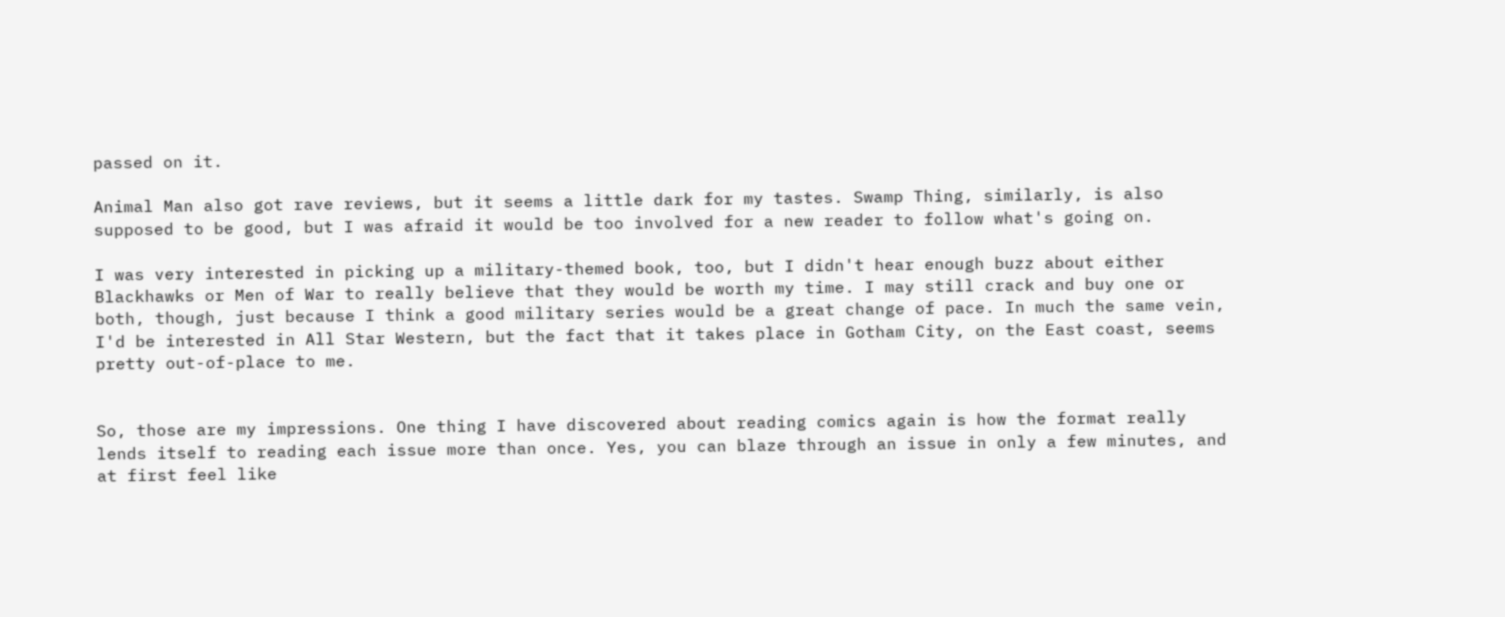passed on it.

Animal Man also got rave reviews, but it seems a little dark for my tastes. Swamp Thing, similarly, is also supposed to be good, but I was afraid it would be too involved for a new reader to follow what's going on.

I was very interested in picking up a military-themed book, too, but I didn't hear enough buzz about either Blackhawks or Men of War to really believe that they would be worth my time. I may still crack and buy one or both, though, just because I think a good military series would be a great change of pace. In much the same vein, I'd be interested in All Star Western, but the fact that it takes place in Gotham City, on the East coast, seems pretty out-of-place to me.


So, those are my impressions. One thing I have discovered about reading comics again is how the format really lends itself to reading each issue more than once. Yes, you can blaze through an issue in only a few minutes, and at first feel like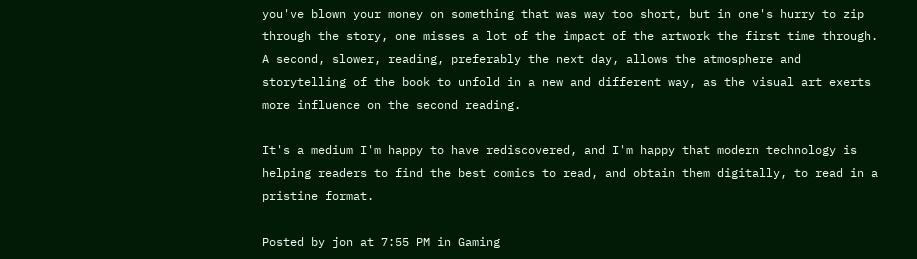you've blown your money on something that was way too short, but in one's hurry to zip through the story, one misses a lot of the impact of the artwork the first time through. A second, slower, reading, preferably the next day, allows the atmosphere and storytelling of the book to unfold in a new and different way, as the visual art exerts more influence on the second reading.

It's a medium I'm happy to have rediscovered, and I'm happy that modern technology is helping readers to find the best comics to read, and obtain them digitally, to read in a pristine format.

Posted by jon at 7:55 PM in Gaming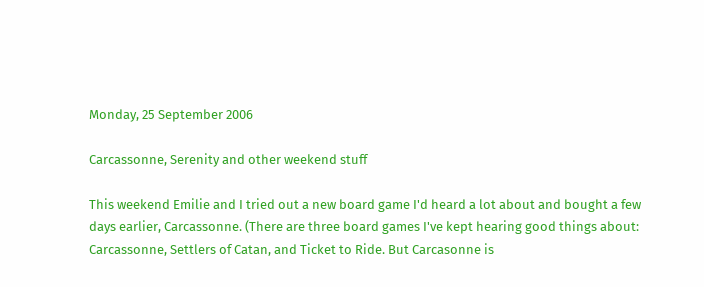Monday, 25 September 2006

Carcassonne, Serenity and other weekend stuff

This weekend Emilie and I tried out a new board game I'd heard a lot about and bought a few days earlier, Carcassonne. (There are three board games I've kept hearing good things about: Carcassonne, Settlers of Catan, and Ticket to Ride. But Carcasonne is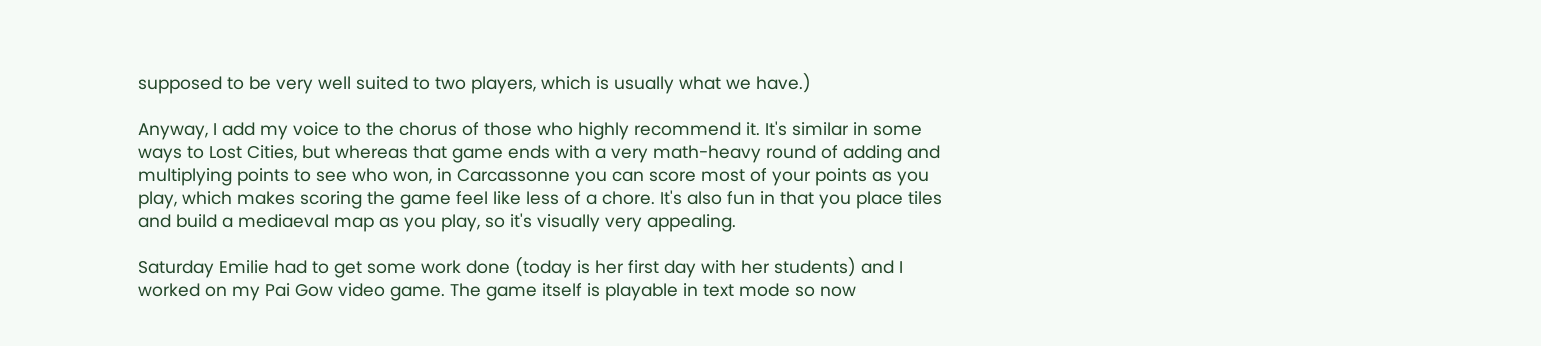supposed to be very well suited to two players, which is usually what we have.)

Anyway, I add my voice to the chorus of those who highly recommend it. It's similar in some ways to Lost Cities, but whereas that game ends with a very math-heavy round of adding and multiplying points to see who won, in Carcassonne you can score most of your points as you play, which makes scoring the game feel like less of a chore. It's also fun in that you place tiles and build a mediaeval map as you play, so it's visually very appealing.

Saturday Emilie had to get some work done (today is her first day with her students) and I worked on my Pai Gow video game. The game itself is playable in text mode so now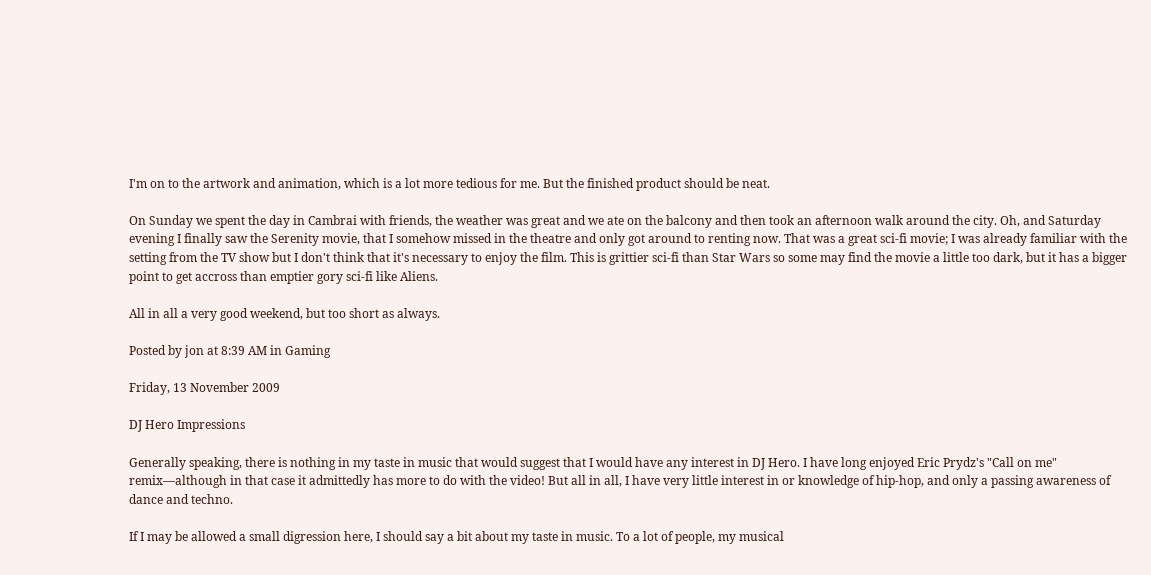I'm on to the artwork and animation, which is a lot more tedious for me. But the finished product should be neat.

On Sunday we spent the day in Cambrai with friends, the weather was great and we ate on the balcony and then took an afternoon walk around the city. Oh, and Saturday evening I finally saw the Serenity movie, that I somehow missed in the theatre and only got around to renting now. That was a great sci-fi movie; I was already familiar with the setting from the TV show but I don't think that it's necessary to enjoy the film. This is grittier sci-fi than Star Wars so some may find the movie a little too dark, but it has a bigger point to get accross than emptier gory sci-fi like Aliens.

All in all a very good weekend, but too short as always.

Posted by jon at 8:39 AM in Gaming

Friday, 13 November 2009

DJ Hero Impressions

Generally speaking, there is nothing in my taste in music that would suggest that I would have any interest in DJ Hero. I have long enjoyed Eric Prydz's "Call on me" remix—although in that case it admittedly has more to do with the video! But all in all, I have very little interest in or knowledge of hip-hop, and only a passing awareness of dance and techno.

If I may be allowed a small digression here, I should say a bit about my taste in music. To a lot of people, my musical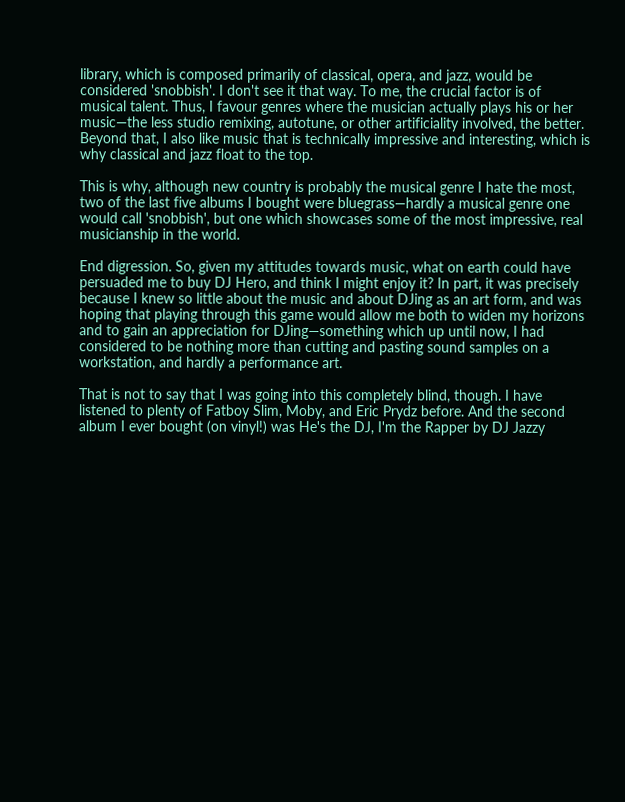library, which is composed primarily of classical, opera, and jazz, would be considered 'snobbish'. I don't see it that way. To me, the crucial factor is of musical talent. Thus, I favour genres where the musician actually plays his or her music—the less studio remixing, autotune, or other artificiality involved, the better. Beyond that, I also like music that is technically impressive and interesting, which is why classical and jazz float to the top.

This is why, although new country is probably the musical genre I hate the most, two of the last five albums I bought were bluegrass—hardly a musical genre one would call 'snobbish', but one which showcases some of the most impressive, real musicianship in the world.

End digression. So, given my attitudes towards music, what on earth could have persuaded me to buy DJ Hero, and think I might enjoy it? In part, it was precisely because I knew so little about the music and about DJing as an art form, and was hoping that playing through this game would allow me both to widen my horizons and to gain an appreciation for DJing—something which up until now, I had considered to be nothing more than cutting and pasting sound samples on a workstation, and hardly a performance art.

That is not to say that I was going into this completely blind, though. I have listened to plenty of Fatboy Slim, Moby, and Eric Prydz before. And the second album I ever bought (on vinyl!) was He's the DJ, I'm the Rapper by DJ Jazzy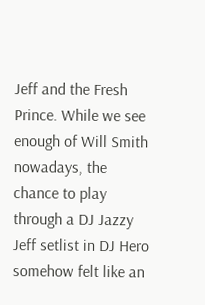Jeff and the Fresh Prince. While we see enough of Will Smith nowadays, the chance to play through a DJ Jazzy Jeff setlist in DJ Hero somehow felt like an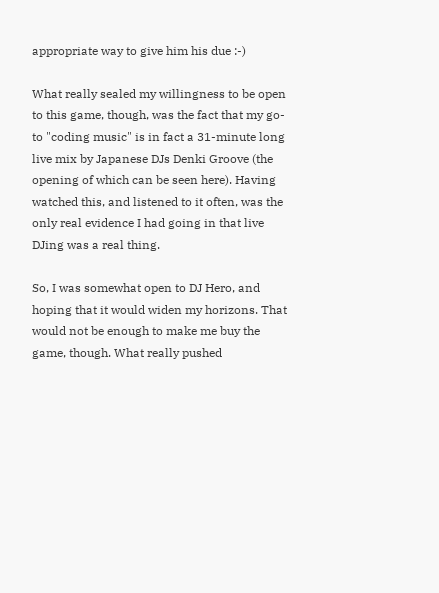appropriate way to give him his due :-)

What really sealed my willingness to be open to this game, though, was the fact that my go-to "coding music" is in fact a 31-minute long live mix by Japanese DJs Denki Groove (the opening of which can be seen here). Having watched this, and listened to it often, was the only real evidence I had going in that live DJing was a real thing.

So, I was somewhat open to DJ Hero, and hoping that it would widen my horizons. That would not be enough to make me buy the game, though. What really pushed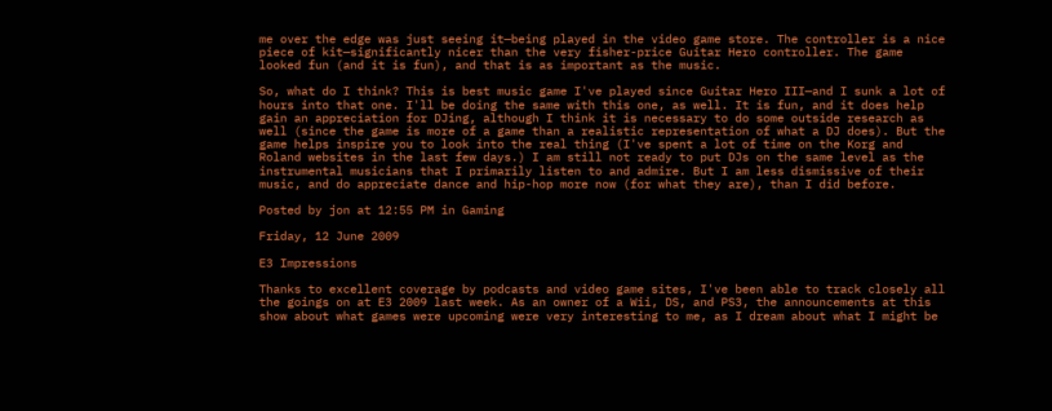me over the edge was just seeing it—being played in the video game store. The controller is a nice piece of kit—significantly nicer than the very fisher-price Guitar Hero controller. The game looked fun (and it is fun), and that is as important as the music.

So, what do I think? This is best music game I've played since Guitar Hero III—and I sunk a lot of hours into that one. I'll be doing the same with this one, as well. It is fun, and it does help gain an appreciation for DJing, although I think it is necessary to do some outside research as well (since the game is more of a game than a realistic representation of what a DJ does). But the game helps inspire you to look into the real thing (I've spent a lot of time on the Korg and Roland websites in the last few days.) I am still not ready to put DJs on the same level as the instrumental musicians that I primarily listen to and admire. But I am less dismissive of their music, and do appreciate dance and hip-hop more now (for what they are), than I did before.

Posted by jon at 12:55 PM in Gaming

Friday, 12 June 2009

E3 Impressions

Thanks to excellent coverage by podcasts and video game sites, I've been able to track closely all the goings on at E3 2009 last week. As an owner of a Wii, DS, and PS3, the announcements at this show about what games were upcoming were very interesting to me, as I dream about what I might be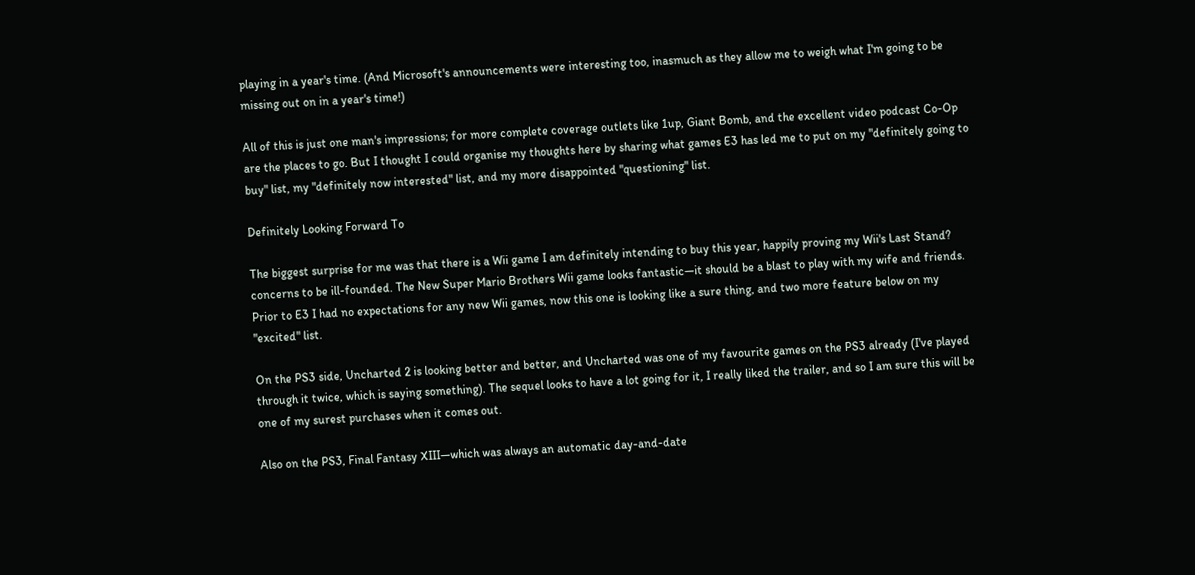playing in a year's time. (And Microsoft's announcements were interesting too, inasmuch as they allow me to weigh what I'm going to be missing out on in a year's time!)

All of this is just one man's impressions; for more complete coverage outlets like 1up, Giant Bomb, and the excellent video podcast Co-Op are the places to go. But I thought I could organise my thoughts here by sharing what games E3 has led me to put on my "definitely going to buy" list, my "definitely now interested" list, and my more disappointed "questioning" list.

Definitely Looking Forward To

The biggest surprise for me was that there is a Wii game I am definitely intending to buy this year, happily proving my Wii's Last Stand? concerns to be ill-founded. The New Super Mario Brothers Wii game looks fantastic—it should be a blast to play with my wife and friends. Prior to E3 I had no expectations for any new Wii games, now this one is looking like a sure thing, and two more feature below on my "excited" list.

On the PS3 side, Uncharted 2 is looking better and better, and Uncharted was one of my favourite games on the PS3 already (I've played through it twice, which is saying something). The sequel looks to have a lot going for it, I really liked the trailer, and so I am sure this will be one of my surest purchases when it comes out.

Also on the PS3, Final Fantasy XIII—which was always an automatic day-and-date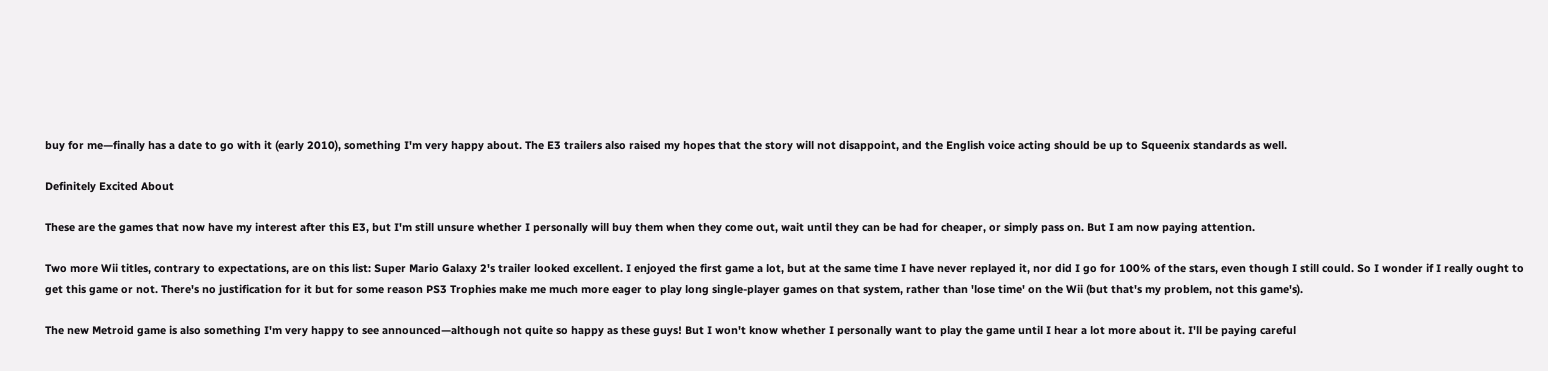buy for me—finally has a date to go with it (early 2010), something I'm very happy about. The E3 trailers also raised my hopes that the story will not disappoint, and the English voice acting should be up to Squeenix standards as well.

Definitely Excited About

These are the games that now have my interest after this E3, but I'm still unsure whether I personally will buy them when they come out, wait until they can be had for cheaper, or simply pass on. But I am now paying attention.

Two more Wii titles, contrary to expectations, are on this list: Super Mario Galaxy 2's trailer looked excellent. I enjoyed the first game a lot, but at the same time I have never replayed it, nor did I go for 100% of the stars, even though I still could. So I wonder if I really ought to get this game or not. There's no justification for it but for some reason PS3 Trophies make me much more eager to play long single-player games on that system, rather than 'lose time' on the Wii (but that's my problem, not this game's).

The new Metroid game is also something I'm very happy to see announced—although not quite so happy as these guys! But I won't know whether I personally want to play the game until I hear a lot more about it. I'll be paying careful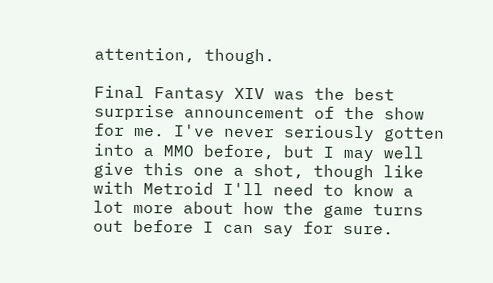attention, though.

Final Fantasy XIV was the best surprise announcement of the show for me. I've never seriously gotten into a MMO before, but I may well give this one a shot, though like with Metroid I'll need to know a lot more about how the game turns out before I can say for sure.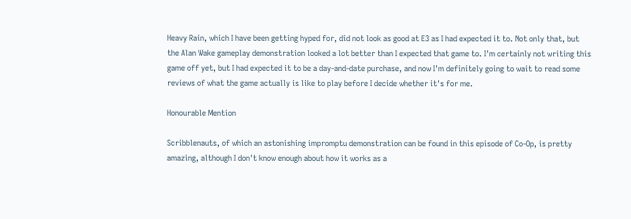Heavy Rain, which I have been getting hyped for, did not look as good at E3 as I had expected it to. Not only that, but the Alan Wake gameplay demonstration looked a lot better than I expected that game to. I'm certainly not writing this game off yet, but I had expected it to be a day-and-date purchase, and now I'm definitely going to wait to read some reviews of what the game actually is like to play before I decide whether it's for me.

Honourable Mention

Scribblenauts, of which an astonishing impromptu demonstration can be found in this episode of Co-Op, is pretty amazing, although I don't know enough about how it works as a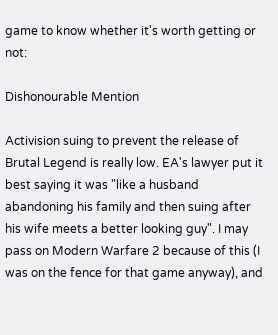game to know whether it's worth getting or not:

Dishonourable Mention

Activision suing to prevent the release of Brutal Legend is really low. EA's lawyer put it best saying it was "like a husband abandoning his family and then suing after his wife meets a better looking guy". I may pass on Modern Warfare 2 because of this (I was on the fence for that game anyway), and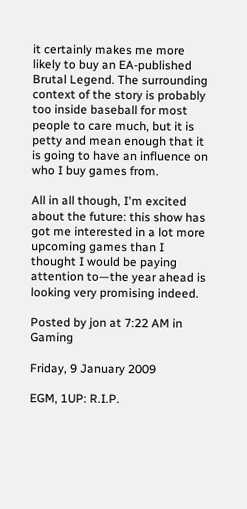it certainly makes me more likely to buy an EA-published Brutal Legend. The surrounding context of the story is probably too inside baseball for most people to care much, but it is petty and mean enough that it is going to have an influence on who I buy games from.

All in all though, I'm excited about the future: this show has got me interested in a lot more upcoming games than I thought I would be paying attention to—the year ahead is looking very promising indeed.

Posted by jon at 7:22 AM in Gaming

Friday, 9 January 2009

EGM, 1UP: R.I.P.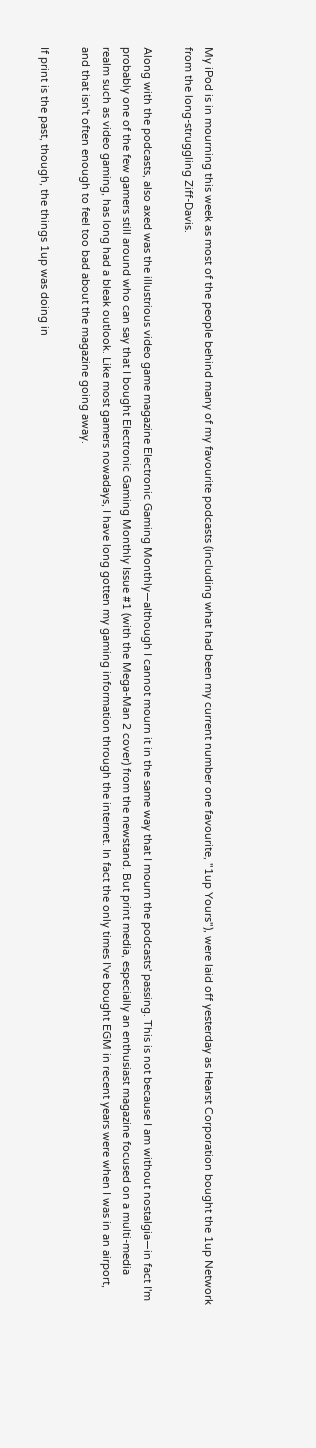My iPod is in mourning this week as most of the people behind many of my favourite podcasts (including what had been my current number one favourite, "1up Yours"), were laid off yesterday as Hearst Corporation bought the 1up Network from the long-struggling Ziff-Davis.

Along with the podcasts, also axed was the illustrious video game magazine Electronic Gaming Monthly—although I cannot mourn it in the same way that I mourn the podcasts' passing. This is not because I am without nostalgia—in fact I'm probably one of the few gamers still around who can say that I bought Electronic Gaming Monthly Issue #1 (with the Mega-Man 2 cover) from the newstand. But print media, especially an enthusiast magazine focused on a multi-media realm such as video gaming, has long had a bleak outlook. Like most gamers nowadays, I have long gotten my gaming information through the internet. In fact the only times I've bought EGM in recent years were when I was in an airport, and that isn't often enough to feel too bad about the magazine going away.

If print is the past, though, the things 1up was doing in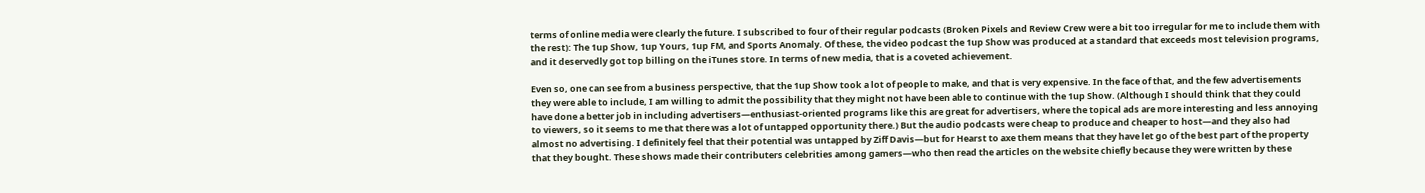terms of online media were clearly the future. I subscribed to four of their regular podcasts (Broken Pixels and Review Crew were a bit too irregular for me to include them with the rest): The 1up Show, 1up Yours, 1up FM, and Sports Anomaly. Of these, the video podcast the 1up Show was produced at a standard that exceeds most television programs, and it deservedly got top billing on the iTunes store. In terms of new media, that is a coveted achievement.

Even so, one can see from a business perspective, that the 1up Show took a lot of people to make, and that is very expensive. In the face of that, and the few advertisements they were able to include, I am willing to admit the possibility that they might not have been able to continue with the 1up Show. (Although I should think that they could have done a better job in including advertisers—enthusiast-oriented programs like this are great for advertisers, where the topical ads are more interesting and less annoying to viewers, so it seems to me that there was a lot of untapped opportunity there.) But the audio podcasts were cheap to produce and cheaper to host—and they also had almost no advertising. I definitely feel that their potential was untapped by Ziff Davis—but for Hearst to axe them means that they have let go of the best part of the property that they bought. These shows made their contributers celebrities among gamers—who then read the articles on the website chiefly because they were written by these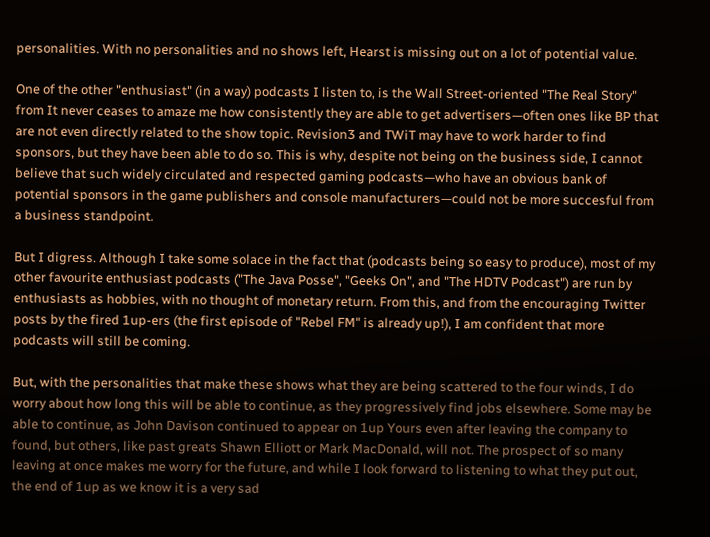personalities. With no personalities and no shows left, Hearst is missing out on a lot of potential value.

One of the other "enthusiast" (in a way) podcasts I listen to, is the Wall Street-oriented "The Real Story" from It never ceases to amaze me how consistently they are able to get advertisers—often ones like BP that are not even directly related to the show topic. Revision3 and TWiT may have to work harder to find sponsors, but they have been able to do so. This is why, despite not being on the business side, I cannot believe that such widely circulated and respected gaming podcasts—who have an obvious bank of potential sponsors in the game publishers and console manufacturers—could not be more succesful from a business standpoint.

But I digress. Although I take some solace in the fact that (podcasts being so easy to produce), most of my other favourite enthusiast podcasts ("The Java Posse", "Geeks On", and "The HDTV Podcast") are run by enthusiasts as hobbies, with no thought of monetary return. From this, and from the encouraging Twitter posts by the fired 1up-ers (the first episode of "Rebel FM" is already up!), I am confident that more podcasts will still be coming.

But, with the personalities that make these shows what they are being scattered to the four winds, I do worry about how long this will be able to continue, as they progressively find jobs elsewhere. Some may be able to continue, as John Davison continued to appear on 1up Yours even after leaving the company to found, but others, like past greats Shawn Elliott or Mark MacDonald, will not. The prospect of so many leaving at once makes me worry for the future, and while I look forward to listening to what they put out, the end of 1up as we know it is a very sad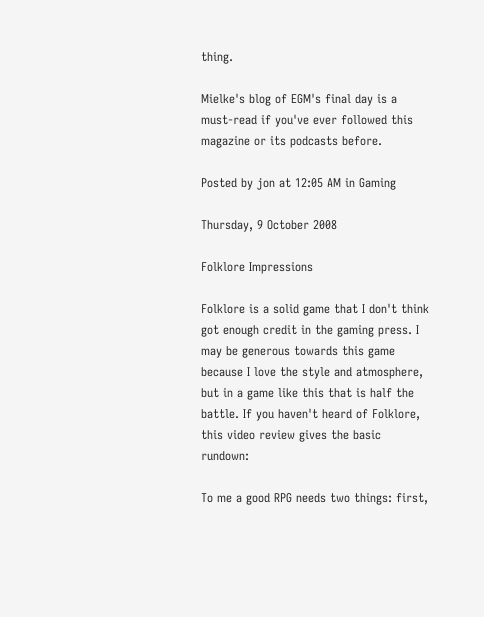thing.

Mielke's blog of EGM's final day is a must-read if you've ever followed this magazine or its podcasts before.

Posted by jon at 12:05 AM in Gaming

Thursday, 9 October 2008

Folklore Impressions

Folklore is a solid game that I don't think got enough credit in the gaming press. I may be generous towards this game because I love the style and atmosphere, but in a game like this that is half the battle. If you haven't heard of Folklore, this video review gives the basic rundown:

To me a good RPG needs two things: first,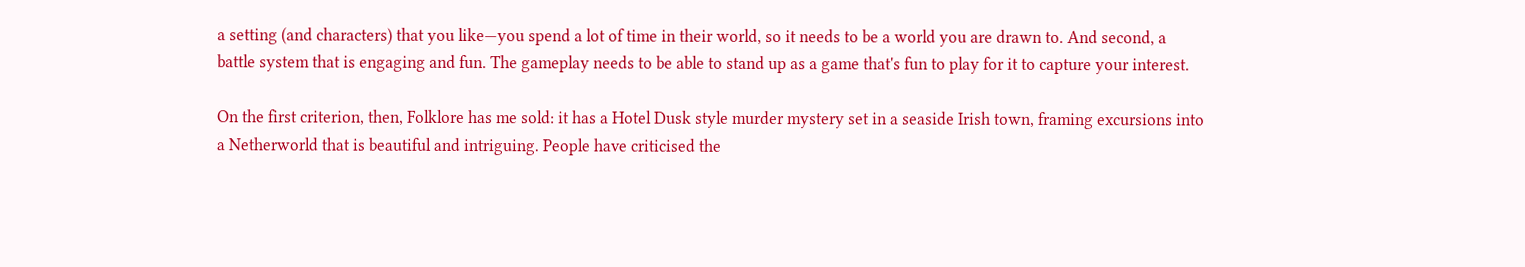a setting (and characters) that you like—you spend a lot of time in their world, so it needs to be a world you are drawn to. And second, a battle system that is engaging and fun. The gameplay needs to be able to stand up as a game that's fun to play for it to capture your interest.

On the first criterion, then, Folklore has me sold: it has a Hotel Dusk style murder mystery set in a seaside Irish town, framing excursions into a Netherworld that is beautiful and intriguing. People have criticised the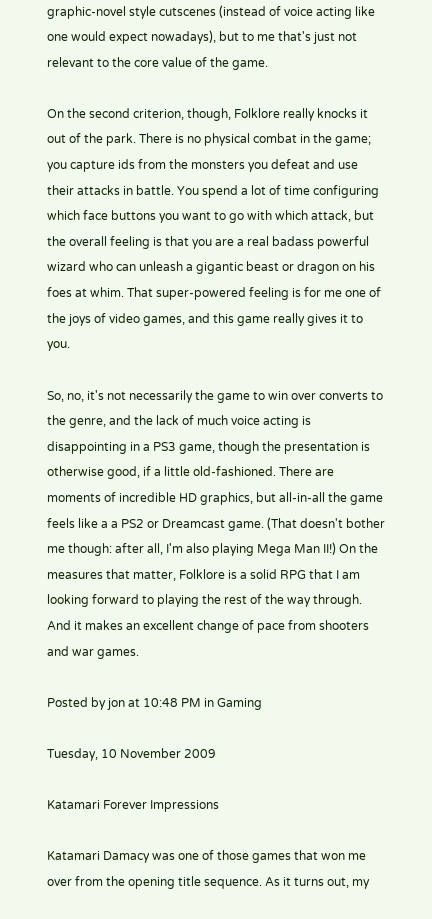graphic-novel style cutscenes (instead of voice acting like one would expect nowadays), but to me that's just not relevant to the core value of the game.

On the second criterion, though, Folklore really knocks it out of the park. There is no physical combat in the game; you capture ids from the monsters you defeat and use their attacks in battle. You spend a lot of time configuring which face buttons you want to go with which attack, but the overall feeling is that you are a real badass powerful wizard who can unleash a gigantic beast or dragon on his foes at whim. That super-powered feeling is for me one of the joys of video games, and this game really gives it to you.

So, no, it's not necessarily the game to win over converts to the genre, and the lack of much voice acting is disappointing in a PS3 game, though the presentation is otherwise good, if a little old-fashioned. There are moments of incredible HD graphics, but all-in-all the game feels like a a PS2 or Dreamcast game. (That doesn't bother me though: after all, I'm also playing Mega Man II!) On the measures that matter, Folklore is a solid RPG that I am looking forward to playing the rest of the way through. And it makes an excellent change of pace from shooters and war games.

Posted by jon at 10:48 PM in Gaming

Tuesday, 10 November 2009

Katamari Forever Impressions

Katamari Damacy was one of those games that won me over from the opening title sequence. As it turns out, my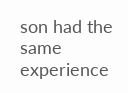son had the same experience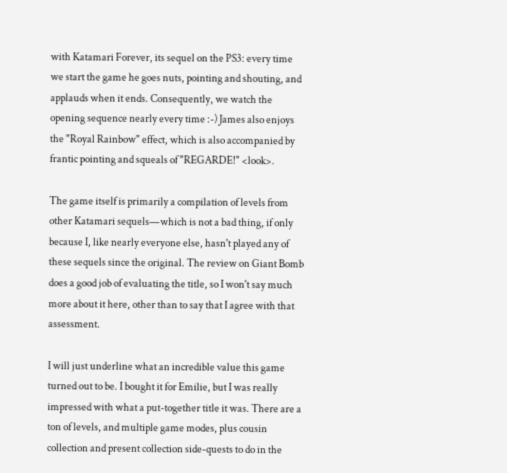with Katamari Forever, its sequel on the PS3: every time we start the game he goes nuts, pointing and shouting, and applauds when it ends. Consequently, we watch the opening sequence nearly every time :-) James also enjoys the "Royal Rainbow" effect, which is also accompanied by frantic pointing and squeals of "REGARDE!" <look>.

The game itself is primarily a compilation of levels from other Katamari sequels—which is not a bad thing, if only because I, like nearly everyone else, hasn't played any of these sequels since the original. The review on Giant Bomb does a good job of evaluating the title, so I won't say much more about it here, other than to say that I agree with that assessment.

I will just underline what an incredible value this game turned out to be. I bought it for Emilie, but I was really impressed with what a put-together title it was. There are a ton of levels, and multiple game modes, plus cousin collection and present collection side-quests to do in the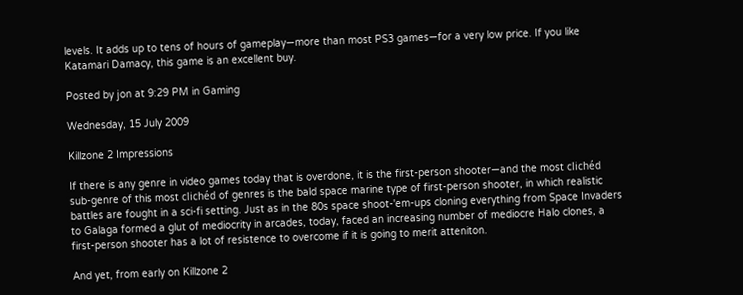levels. It adds up to tens of hours of gameplay—more than most PS3 games—for a very low price. If you like Katamari Damacy, this game is an excellent buy.

Posted by jon at 9:29 PM in Gaming

Wednesday, 15 July 2009

Killzone 2 Impressions

If there is any genre in video games today that is overdone, it is the first-person shooter—and the most clichéd sub-genre of this most clichéd of genres is the bald space marine type of first-person shooter, in which realistic battles are fought in a sci-fi setting. Just as in the 80s space shoot-'em-ups cloning everything from Space Invaders to Galaga formed a glut of mediocrity in arcades, today, faced an increasing number of mediocre Halo clones, a first-person shooter has a lot of resistence to overcome if it is going to merit atteniton.

And yet, from early on Killzone 2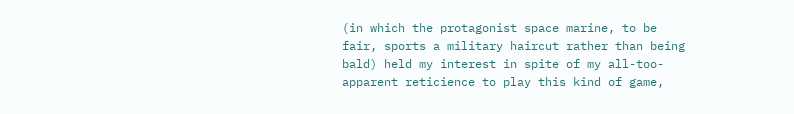(in which the protagonist space marine, to be fair, sports a military haircut rather than being bald) held my interest in spite of my all-too-apparent reticience to play this kind of game,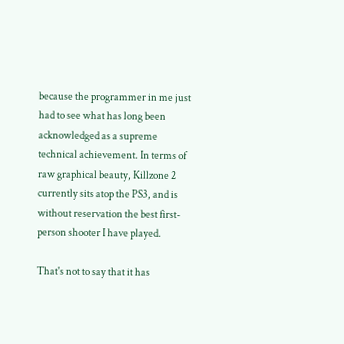because the programmer in me just had to see what has long been acknowledged as a supreme technical achievement. In terms of raw graphical beauty, Killzone 2 currently sits atop the PS3, and is without reservation the best first-person shooter I have played.

That's not to say that it has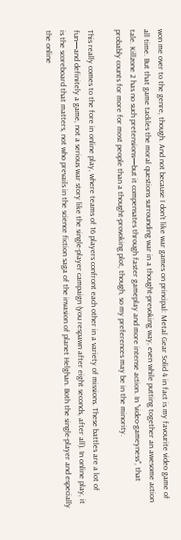won me over to the genre, though. And not because I don't like war games on principal: Metal Gear Solid 4 in fact is my favourite video game of all time. But that game tackles the moral questions surrounding war in a thought-prevoking way, even while putting together an awesome action tale. Killzone 2 has no such pretensions—but it compensates through faster gameplay and more intense action. In "video-gameyness", that probably counts for more for most people than a thought-provoking plot, though, so my preferences may be in the minority.

This really comes to the fore in online play, where teams of 16 players confront each other in a variety of missions. These battles are a lot of fun—and definitely a game, not a serious war story like the single-player campaign (you respawn after eight seconds, after all). In online play, it is the scoreboard that matters, not who prevails in the science fiction saga of the invasion of planet Helghan. Both the single-player and especially the online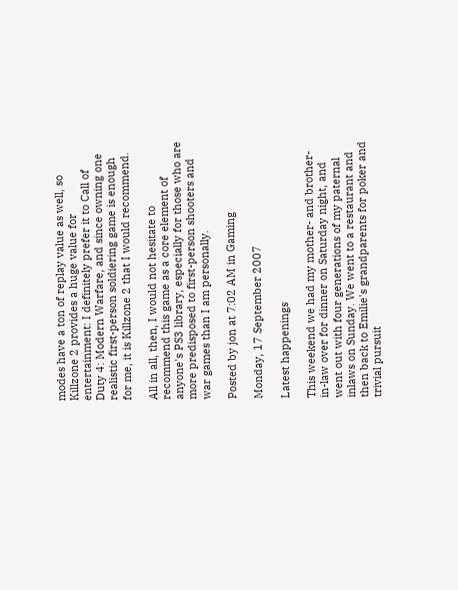modes have a ton of replay value as well, so Killzone 2 provides a huge value for entertainment: I definitely prefer it to Call of Duty 4: Modern Warfare, and since owning one realistic first-person soldiering game is enough for me, it is Killzone 2 that I would recommend.

All in all, then, I would not hesitate to recommend this game as a core element of anyone's PS3 library, especially for those who are more predisposed to first-person shooters and war games than I am personally.

Posted by jon at 7:02 AM in Gaming

Monday, 17 September 2007

Latest happenings

This weekend we had my mother- and brother-in-law over for dinner on Saturday night, and went out with four generations of my paternal inlaws on Sunday. We went to a restaurant and then back to Emilie's grandparents for poker and trivial pursuit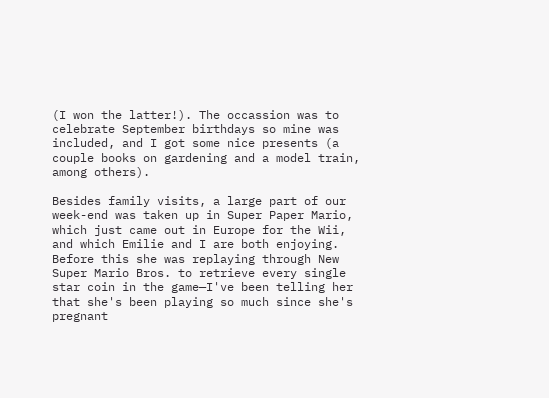(I won the latter!). The occassion was to celebrate September birthdays so mine was included, and I got some nice presents (a couple books on gardening and a model train, among others).

Besides family visits, a large part of our week-end was taken up in Super Paper Mario, which just came out in Europe for the Wii, and which Emilie and I are both enjoying. Before this she was replaying through New Super Mario Bros. to retrieve every single star coin in the game—I've been telling her that she's been playing so much since she's pregnant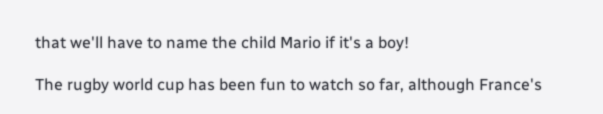that we'll have to name the child Mario if it's a boy!

The rugby world cup has been fun to watch so far, although France's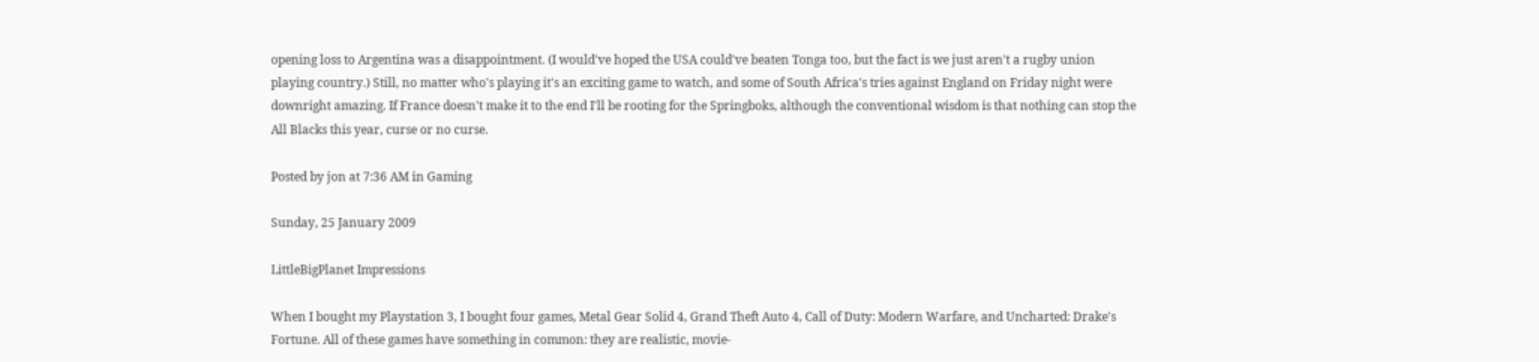opening loss to Argentina was a disappointment. (I would've hoped the USA could've beaten Tonga too, but the fact is we just aren't a rugby union playing country.) Still, no matter who's playing it's an exciting game to watch, and some of South Africa's tries against England on Friday night were downright amazing. If France doesn't make it to the end I'll be rooting for the Springboks, although the conventional wisdom is that nothing can stop the All Blacks this year, curse or no curse.

Posted by jon at 7:36 AM in Gaming

Sunday, 25 January 2009

LittleBigPlanet Impressions

When I bought my Playstation 3, I bought four games, Metal Gear Solid 4, Grand Theft Auto 4, Call of Duty: Modern Warfare, and Uncharted: Drake's Fortune. All of these games have something in common: they are realistic, movie-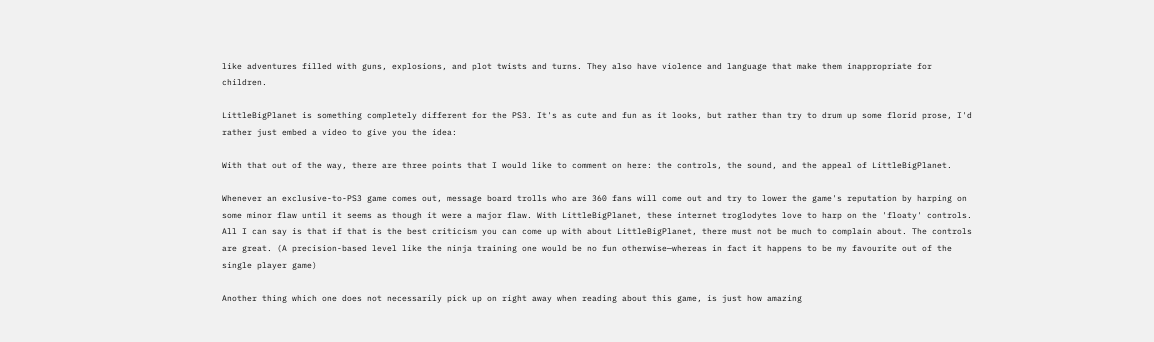like adventures filled with guns, explosions, and plot twists and turns. They also have violence and language that make them inappropriate for children.

LittleBigPlanet is something completely different for the PS3. It's as cute and fun as it looks, but rather than try to drum up some florid prose, I'd rather just embed a video to give you the idea:

With that out of the way, there are three points that I would like to comment on here: the controls, the sound, and the appeal of LittleBigPlanet.

Whenever an exclusive-to-PS3 game comes out, message board trolls who are 360 fans will come out and try to lower the game's reputation by harping on some minor flaw until it seems as though it were a major flaw. With LittleBigPlanet, these internet troglodytes love to harp on the 'floaty' controls. All I can say is that if that is the best criticism you can come up with about LittleBigPlanet, there must not be much to complain about. The controls are great. (A precision-based level like the ninja training one would be no fun otherwise—whereas in fact it happens to be my favourite out of the single player game)

Another thing which one does not necessarily pick up on right away when reading about this game, is just how amazing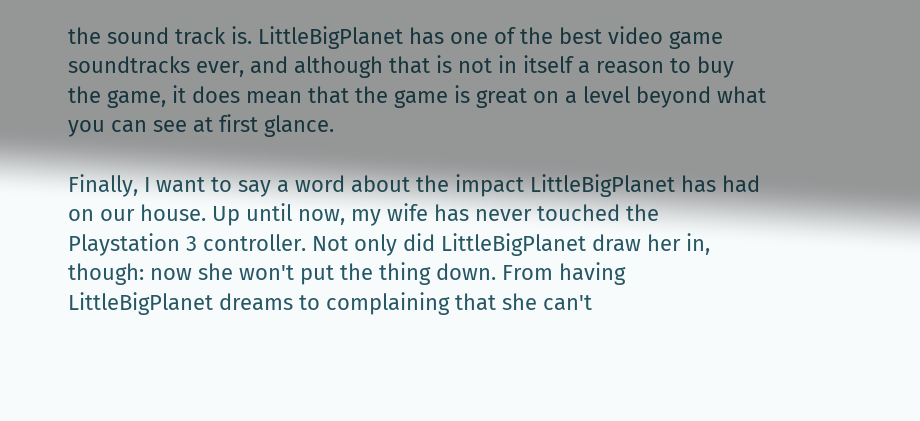the sound track is. LittleBigPlanet has one of the best video game soundtracks ever, and although that is not in itself a reason to buy the game, it does mean that the game is great on a level beyond what you can see at first glance.

Finally, I want to say a word about the impact LittleBigPlanet has had on our house. Up until now, my wife has never touched the Playstation 3 controller. Not only did LittleBigPlanet draw her in, though: now she won't put the thing down. From having LittleBigPlanet dreams to complaining that she can't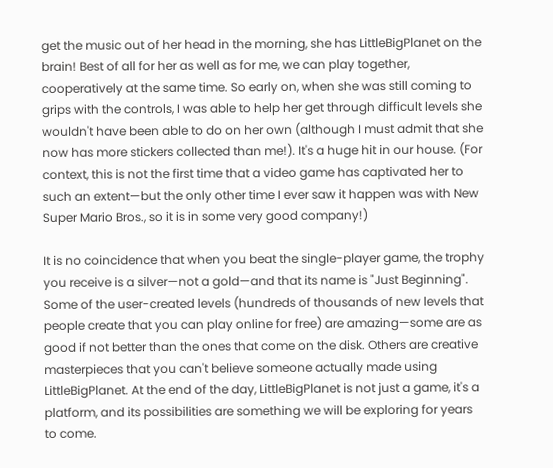get the music out of her head in the morning, she has LittleBigPlanet on the brain! Best of all for her as well as for me, we can play together, cooperatively at the same time. So early on, when she was still coming to grips with the controls, I was able to help her get through difficult levels she wouldn't have been able to do on her own (although I must admit that she now has more stickers collected than me!). It's a huge hit in our house. (For context, this is not the first time that a video game has captivated her to such an extent—but the only other time I ever saw it happen was with New Super Mario Bros., so it is in some very good company!)

It is no coincidence that when you beat the single-player game, the trophy you receive is a silver—not a gold—and that its name is "Just Beginning". Some of the user-created levels (hundreds of thousands of new levels that people create that you can play online for free) are amazing—some are as good if not better than the ones that come on the disk. Others are creative masterpieces that you can't believe someone actually made using LittleBigPlanet. At the end of the day, LittleBigPlanet is not just a game, it's a platform, and its possibilities are something we will be exploring for years to come.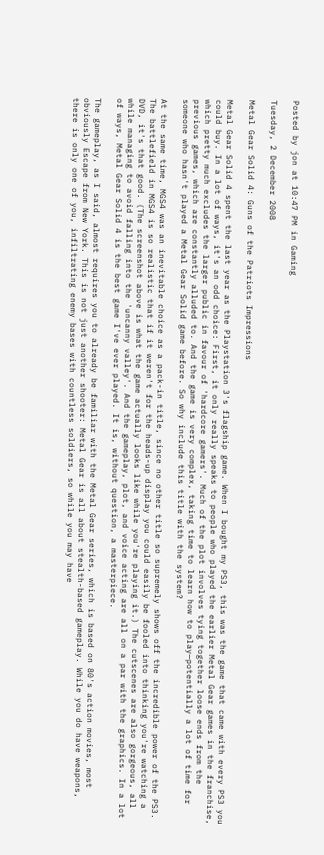Posted by jon at 10:47 PM in Gaming

Tuesday, 2 December 2008

Metal Gear Solid 4: Guns of the Patriots Impressions

Metal Gear Solid 4 spent the last year as the Playstation 3's flagship game. When I bought my PS3, this was the game that came with every PS3 you could buy. In a lot of ways, it's an odd choice: First, it only really speaks to people who played the earlier Metal Gear games in the franchise, which pretty much excludes the larger public in favour of 'hardcore gamers'. Much of the plot involves tying together loose ends from the previous games, which are constantly alluded to. And the game is very complex, taking time to learn how to play—potentially a lot of time for someone who hasn't played a Metal Gear Solid game before. So why include this title with the system?

At the same time, MGS4 was an inevitable choice as a pack-in title, since no other title so supremely shows off the incredible power of the PS3. The battlefield in MGS4 is so realistic that if it weren't for the heads-up display you could easily be fooled into thinking you're watching a DVD, it's that good. (The screenshot above is what the game actually looks like while you're playing it.) The cutscenes are also gorgeous, all while managing to avoid falling into the 'uncanny valley'. And the gameplay, plot, and voice acting are all on a par with the graphics. In a lot of ways, Metal Gear Solid 4 is the best game I've ever played. It is, without question, a masterpiece.

The gameplay, as I said, almost requires you to already be familiar with the Metal Gear series, which is based on 80's action movies, most obviously Escape from New York. This is not just another shooter: Metal Gear is all about stealth-based gameplay. While you do have weapons, there is only one of you, infiltrating enemy bases with countless soldiers, so while you may have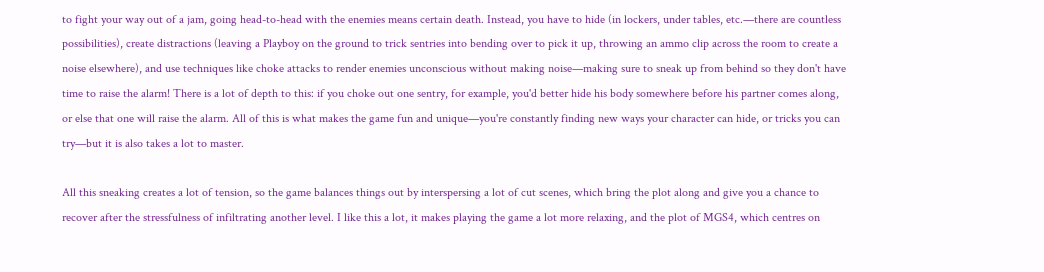to fight your way out of a jam, going head-to-head with the enemies means certain death. Instead, you have to hide (in lockers, under tables, etc.—there are countless possibilities), create distractions (leaving a Playboy on the ground to trick sentries into bending over to pick it up, throwing an ammo clip across the room to create a noise elsewhere), and use techniques like choke attacks to render enemies unconscious without making noise—making sure to sneak up from behind so they don't have time to raise the alarm! There is a lot of depth to this: if you choke out one sentry, for example, you'd better hide his body somewhere before his partner comes along, or else that one will raise the alarm. All of this is what makes the game fun and unique—you're constantly finding new ways your character can hide, or tricks you can try—but it is also takes a lot to master.

All this sneaking creates a lot of tension, so the game balances things out by interspersing a lot of cut scenes, which bring the plot along and give you a chance to recover after the stressfulness of infiltrating another level. I like this a lot, it makes playing the game a lot more relaxing, and the plot of MGS4, which centres on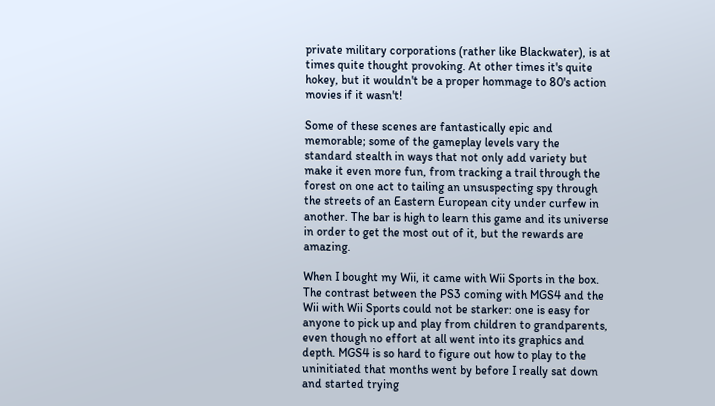private military corporations (rather like Blackwater), is at times quite thought provoking. At other times it's quite hokey, but it wouldn't be a proper hommage to 80's action movies if it wasn't!

Some of these scenes are fantastically epic and memorable; some of the gameplay levels vary the standard stealth in ways that not only add variety but make it even more fun, from tracking a trail through the forest on one act to tailing an unsuspecting spy through the streets of an Eastern European city under curfew in another. The bar is high to learn this game and its universe in order to get the most out of it, but the rewards are amazing.

When I bought my Wii, it came with Wii Sports in the box. The contrast between the PS3 coming with MGS4 and the Wii with Wii Sports could not be starker: one is easy for anyone to pick up and play from children to grandparents, even though no effort at all went into its graphics and depth. MGS4 is so hard to figure out how to play to the uninitiated that months went by before I really sat down and started trying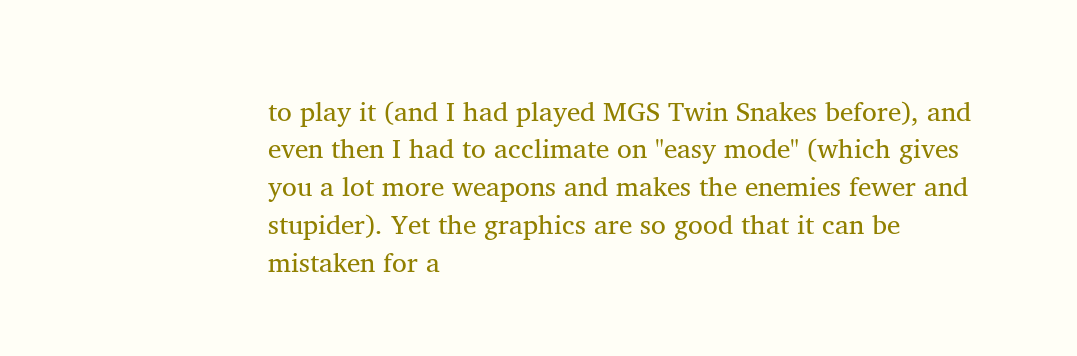to play it (and I had played MGS Twin Snakes before), and even then I had to acclimate on "easy mode" (which gives you a lot more weapons and makes the enemies fewer and stupider). Yet the graphics are so good that it can be mistaken for a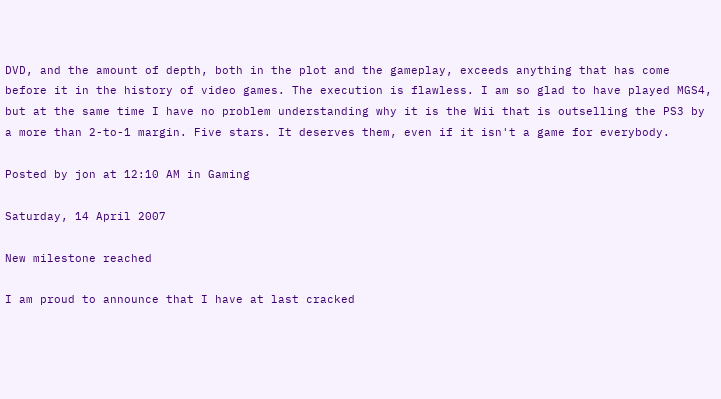DVD, and the amount of depth, both in the plot and the gameplay, exceeds anything that has come before it in the history of video games. The execution is flawless. I am so glad to have played MGS4, but at the same time I have no problem understanding why it is the Wii that is outselling the PS3 by a more than 2-to-1 margin. Five stars. It deserves them, even if it isn't a game for everybody.

Posted by jon at 12:10 AM in Gaming

Saturday, 14 April 2007

New milestone reached

I am proud to announce that I have at last cracked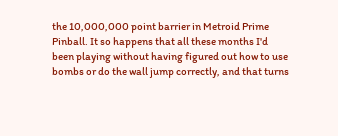the 10,000,000 point barrier in Metroid Prime Pinball. It so happens that all these months I'd been playing without having figured out how to use bombs or do the wall jump correctly, and that turns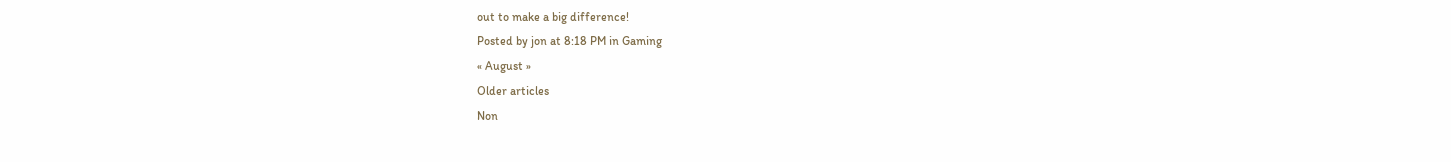out to make a big difference!
Posted by jon at 8:18 PM in Gaming
« August »
Older articles
Non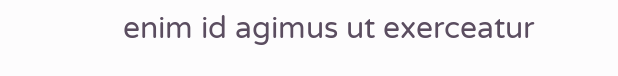enim id agimus ut exerceatur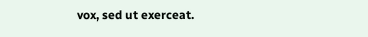vox, sed ut exerceat.